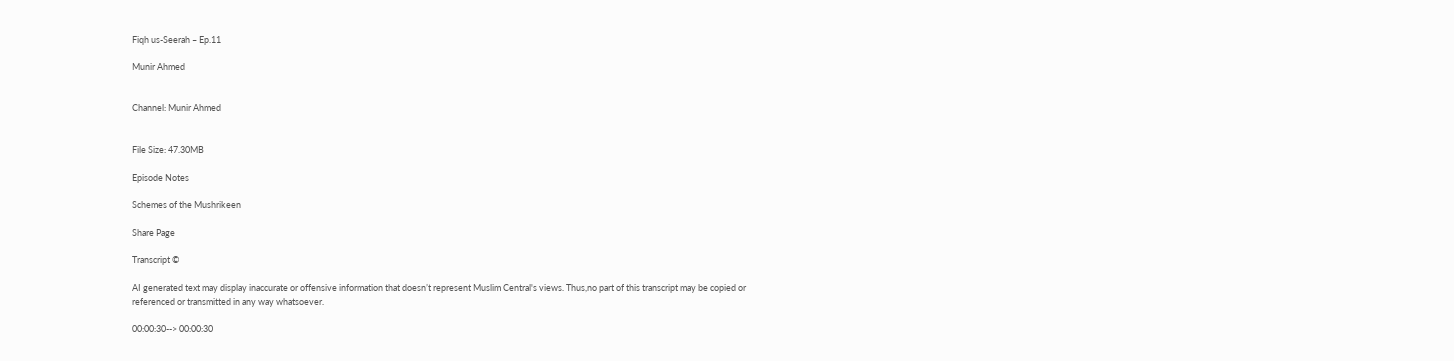Fiqh us-Seerah – Ep.11

Munir Ahmed


Channel: Munir Ahmed


File Size: 47.30MB

Episode Notes

Schemes of the Mushrikeen

Share Page

Transcript ©

AI generated text may display inaccurate or offensive information that doesn’t represent Muslim Central's views. Thus,no part of this transcript may be copied or referenced or transmitted in any way whatsoever.

00:00:30--> 00:00:30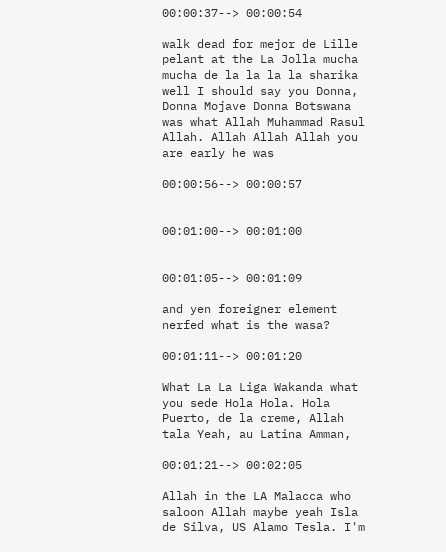00:00:37--> 00:00:54

walk dead for mejor de Lille pelant at the La Jolla mucha mucha de la la la la sharika well I should say you Donna, Donna Mojave Donna Botswana was what Allah Muhammad Rasul Allah. Allah Allah Allah you are early he was

00:00:56--> 00:00:57


00:01:00--> 00:01:00


00:01:05--> 00:01:09

and yen foreigner element nerfed what is the wasa?

00:01:11--> 00:01:20

What La La Liga Wakanda what you sede Hola Hola. Hola Puerto, de la creme, Allah tala Yeah, au Latina Amman,

00:01:21--> 00:02:05

Allah in the LA Malacca who saloon Allah maybe yeah Isla de Silva, US Alamo Tesla. I'm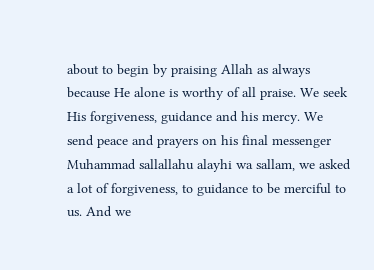about to begin by praising Allah as always because He alone is worthy of all praise. We seek His forgiveness, guidance and his mercy. We send peace and prayers on his final messenger Muhammad sallallahu alayhi wa sallam, we asked a lot of forgiveness, to guidance to be merciful to us. And we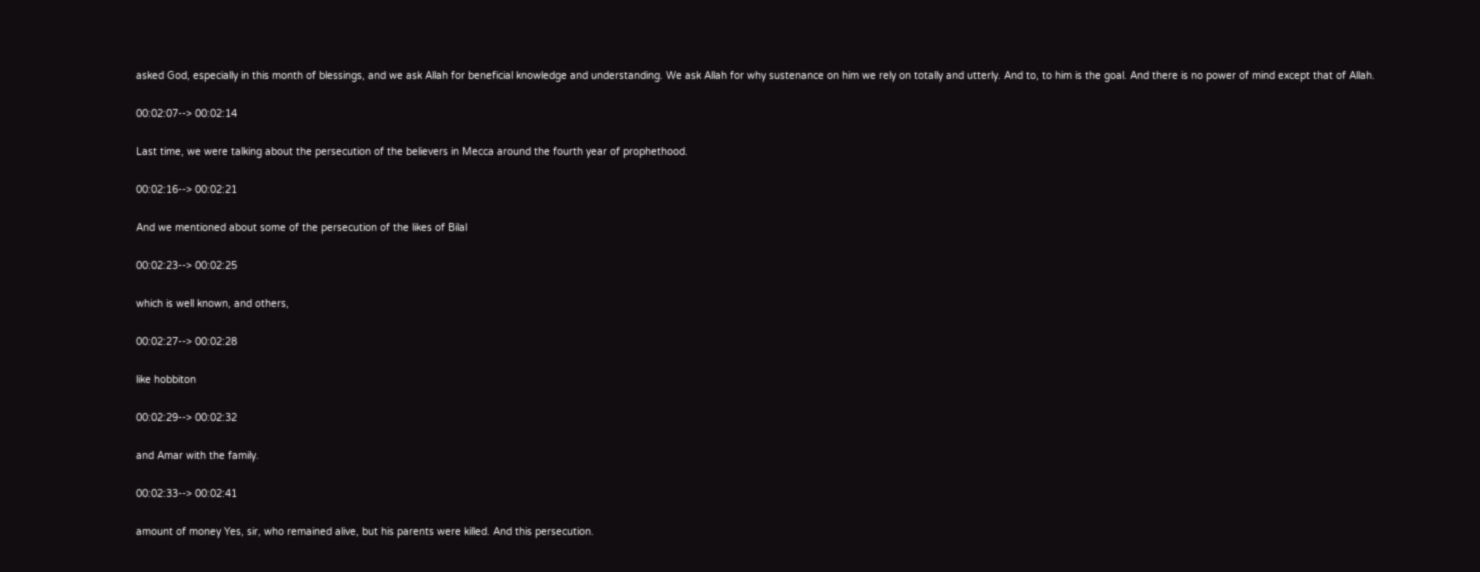asked God, especially in this month of blessings, and we ask Allah for beneficial knowledge and understanding. We ask Allah for why sustenance on him we rely on totally and utterly. And to, to him is the goal. And there is no power of mind except that of Allah.

00:02:07--> 00:02:14

Last time, we were talking about the persecution of the believers in Mecca around the fourth year of prophethood.

00:02:16--> 00:02:21

And we mentioned about some of the persecution of the likes of Bilal

00:02:23--> 00:02:25

which is well known, and others,

00:02:27--> 00:02:28

like hobbiton

00:02:29--> 00:02:32

and Amar with the family.

00:02:33--> 00:02:41

amount of money Yes, sir, who remained alive, but his parents were killed. And this persecution.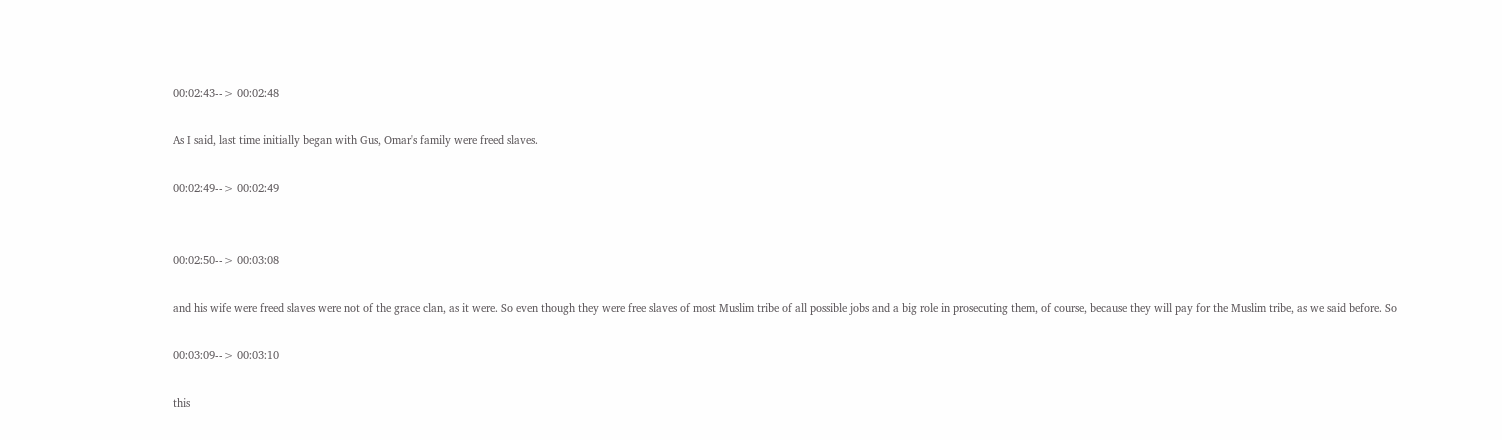00:02:43--> 00:02:48

As I said, last time initially began with Gus, Omar's family were freed slaves.

00:02:49--> 00:02:49


00:02:50--> 00:03:08

and his wife were freed slaves were not of the grace clan, as it were. So even though they were free slaves of most Muslim tribe of all possible jobs and a big role in prosecuting them, of course, because they will pay for the Muslim tribe, as we said before. So

00:03:09--> 00:03:10

this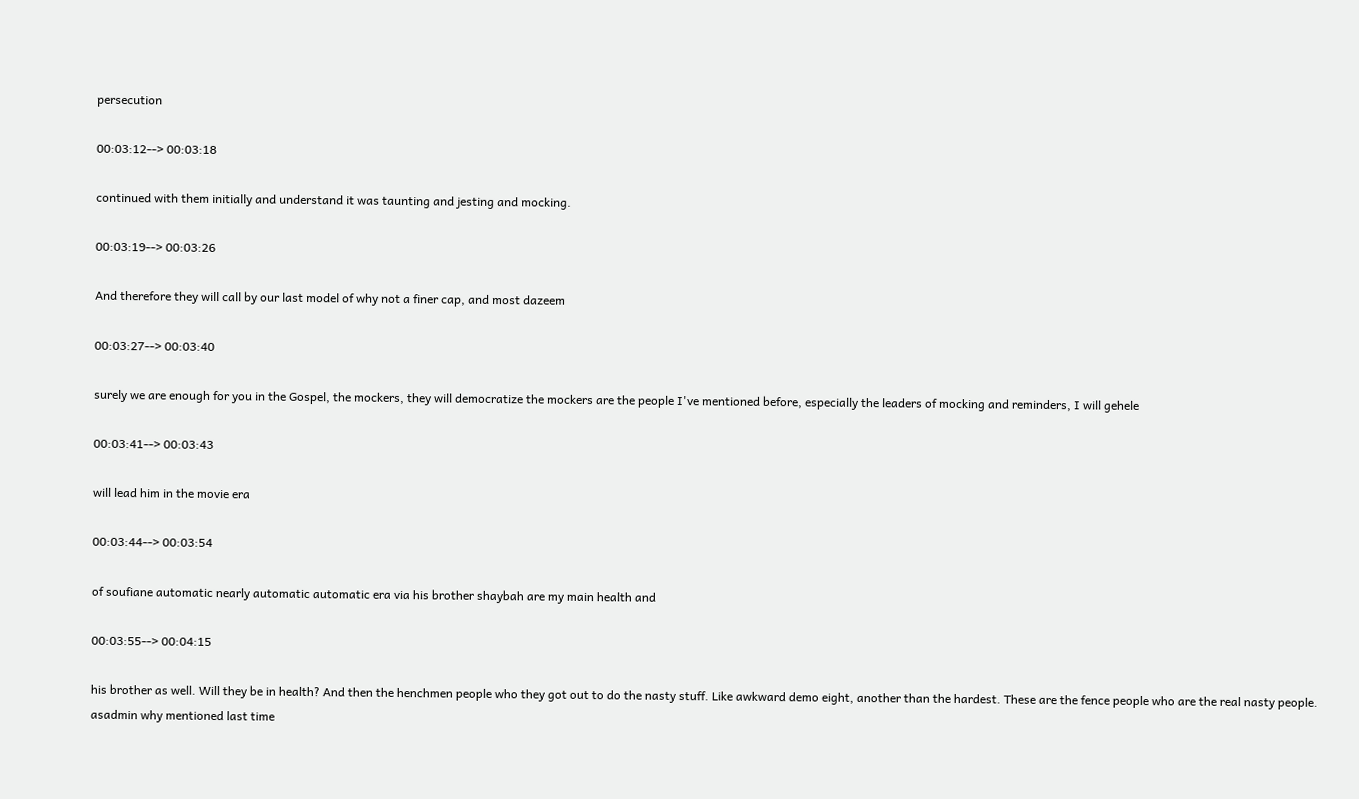persecution

00:03:12--> 00:03:18

continued with them initially and understand it was taunting and jesting and mocking.

00:03:19--> 00:03:26

And therefore they will call by our last model of why not a finer cap, and most dazeem

00:03:27--> 00:03:40

surely we are enough for you in the Gospel, the mockers, they will democratize the mockers are the people I've mentioned before, especially the leaders of mocking and reminders, I will gehele

00:03:41--> 00:03:43

will lead him in the movie era

00:03:44--> 00:03:54

of soufiane automatic nearly automatic automatic era via his brother shaybah are my main health and

00:03:55--> 00:04:15

his brother as well. Will they be in health? And then the henchmen people who they got out to do the nasty stuff. Like awkward demo eight, another than the hardest. These are the fence people who are the real nasty people. asadmin why mentioned last time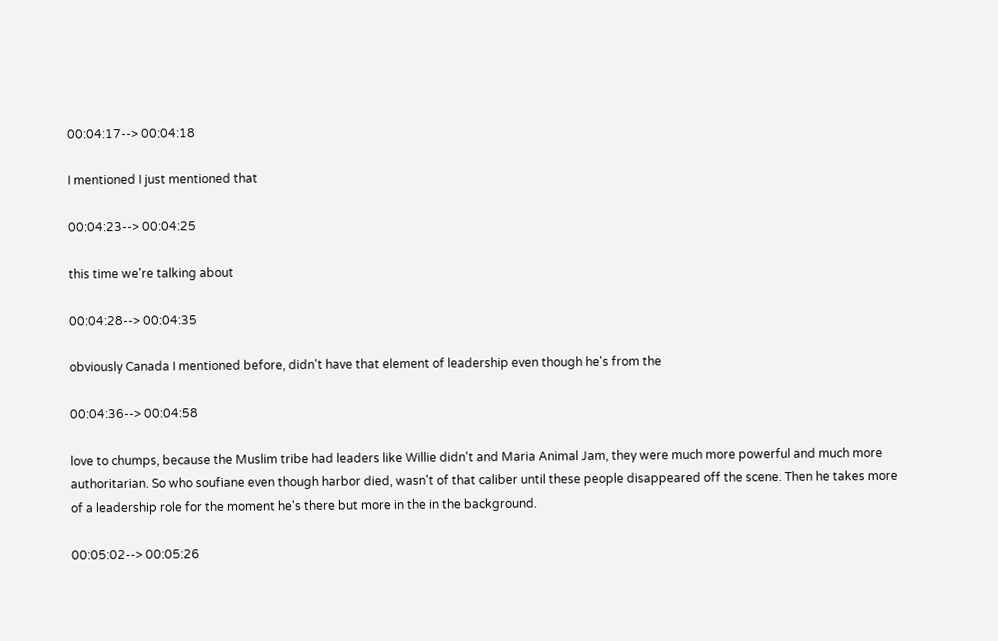00:04:17--> 00:04:18

I mentioned I just mentioned that

00:04:23--> 00:04:25

this time we're talking about

00:04:28--> 00:04:35

obviously Canada I mentioned before, didn't have that element of leadership even though he's from the

00:04:36--> 00:04:58

love to chumps, because the Muslim tribe had leaders like Willie didn't and Maria Animal Jam, they were much more powerful and much more authoritarian. So who soufiane even though harbor died, wasn't of that caliber until these people disappeared off the scene. Then he takes more of a leadership role for the moment he's there but more in the in the background.

00:05:02--> 00:05:26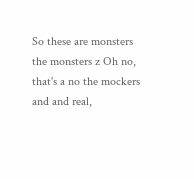So these are monsters the monsters z Oh no, that's a no the mockers and and real,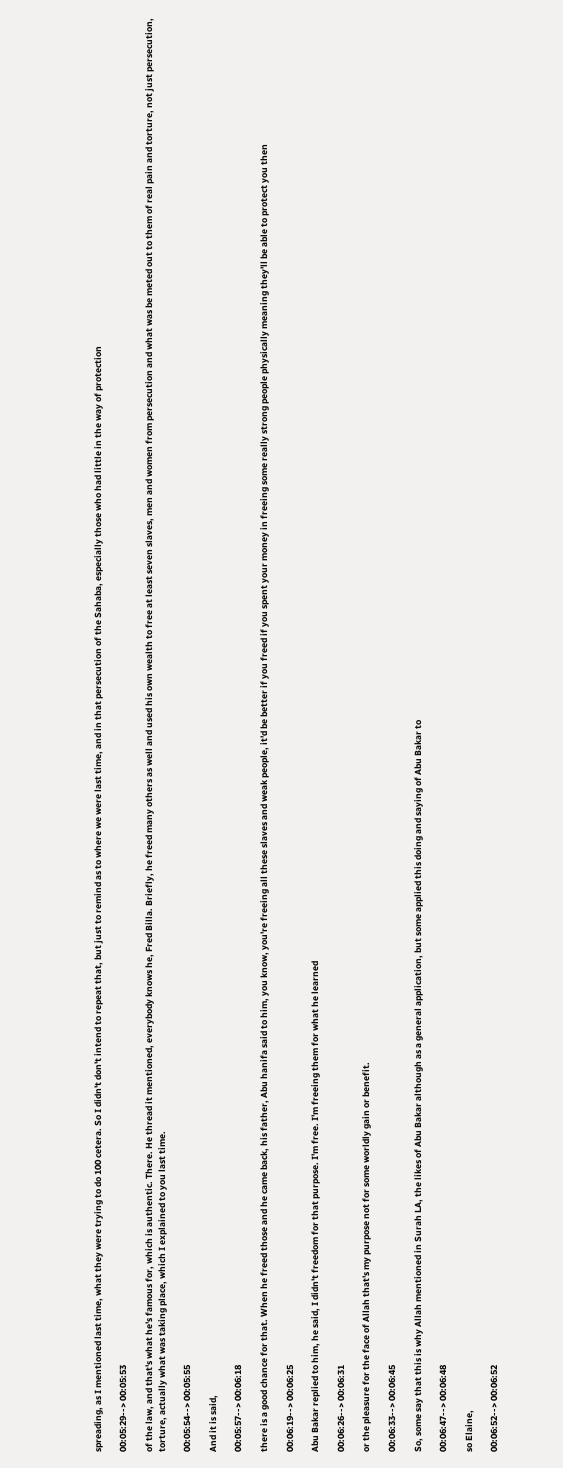spreading, as I mentioned last time, what they were trying to do 100 cetera. So I didn't don't intend to repeat that, but just to remind as to where we were last time, and in that persecution of the Sahaba, especially those who had little in the way of protection

00:05:29--> 00:05:53

of the law, and that's what he's famous for, which is authentic. There. He thread it mentioned, everybody knows he, Fred Billa. Briefly, he freed many others as well and used his own wealth to free at least seven slaves, men and women from persecution and what was be meted out to them of real pain and torture, not just persecution, torture, actually what was taking place, which I explained to you last time.

00:05:54--> 00:05:55

And it is said,

00:05:57--> 00:06:18

there is a good chance for that. When he freed those and he came back, his father, Abu hanifa said to him, you know, you're freeing all these slaves and weak people, it'd be better if you freed if you spent your money in freeing some really strong people physically meaning they'll be able to protect you then

00:06:19--> 00:06:25

Abu Bakar replied to him, he said, I didn't freedom for that purpose. I'm free. I'm freeing them for what he learned

00:06:26--> 00:06:31

or the pleasure for the face of Allah that's my purpose not for some worldly gain or benefit.

00:06:33--> 00:06:45

So, some say that this is why Allah mentioned in Surah LA, the likes of Abu Bakar although as a general application, but some applied this doing and saying of Abu Bakar to

00:06:47--> 00:06:48

so Elaine,

00:06:52--> 00:06:52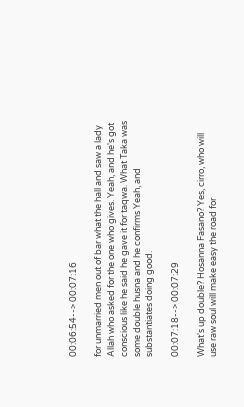00:06:54--> 00:07:16

for unmarried men out of bar what the hall and saw a lady Allah who asked for the one who gives. Yeah, and he's got conscious like he said he gave it for taqwa. What Taka was some double husna and he confirms Yeah, and substantiates doing good.

00:07:18--> 00:07:29

What's up double? Hosanna Fasano? Yes, cirro, who will use raw soul will make easy the road for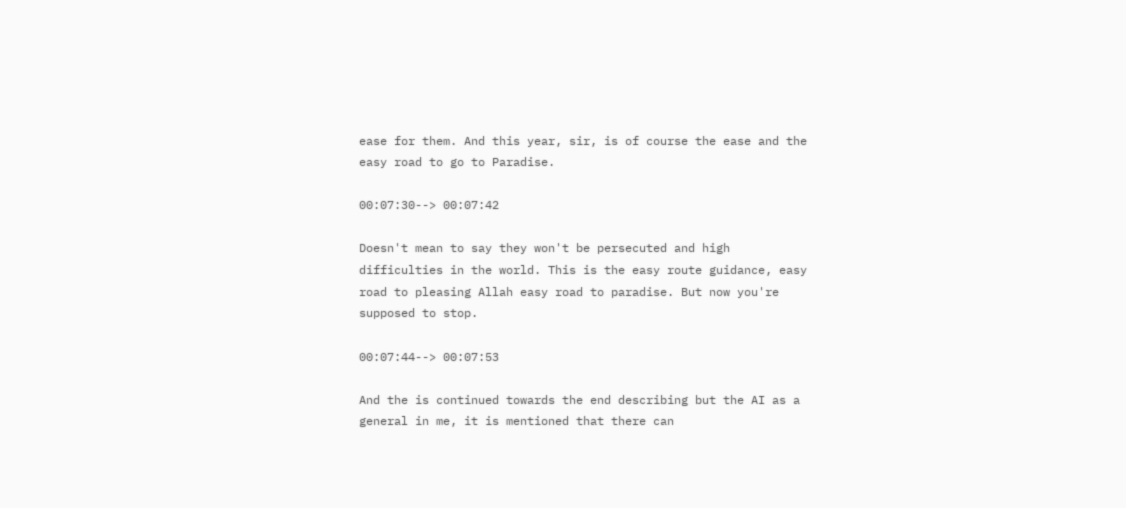ease for them. And this year, sir, is of course the ease and the easy road to go to Paradise.

00:07:30--> 00:07:42

Doesn't mean to say they won't be persecuted and high difficulties in the world. This is the easy route guidance, easy road to pleasing Allah easy road to paradise. But now you're supposed to stop.

00:07:44--> 00:07:53

And the is continued towards the end describing but the AI as a general in me, it is mentioned that there can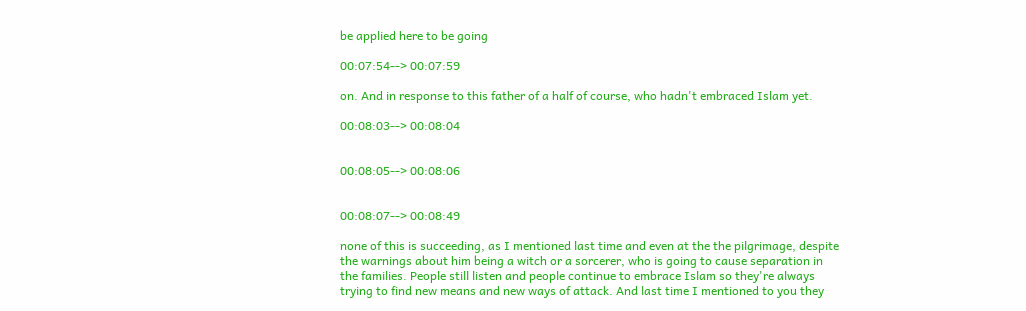be applied here to be going

00:07:54--> 00:07:59

on. And in response to this father of a half of course, who hadn't embraced Islam yet.

00:08:03--> 00:08:04


00:08:05--> 00:08:06


00:08:07--> 00:08:49

none of this is succeeding, as I mentioned last time and even at the the pilgrimage, despite the warnings about him being a witch or a sorcerer, who is going to cause separation in the families. People still listen and people continue to embrace Islam so they're always trying to find new means and new ways of attack. And last time I mentioned to you they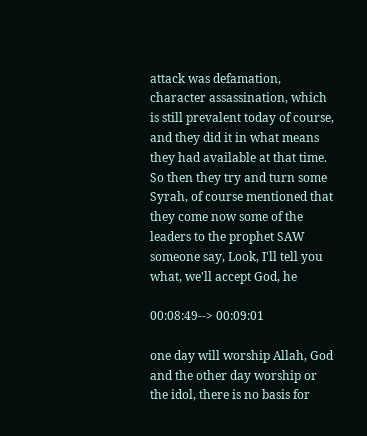attack was defamation, character assassination, which is still prevalent today of course, and they did it in what means they had available at that time. So then they try and turn some Syrah, of course mentioned that they come now some of the leaders to the prophet SAW someone say, Look, I'll tell you what, we'll accept God, he

00:08:49--> 00:09:01

one day will worship Allah, God and the other day worship or the idol, there is no basis for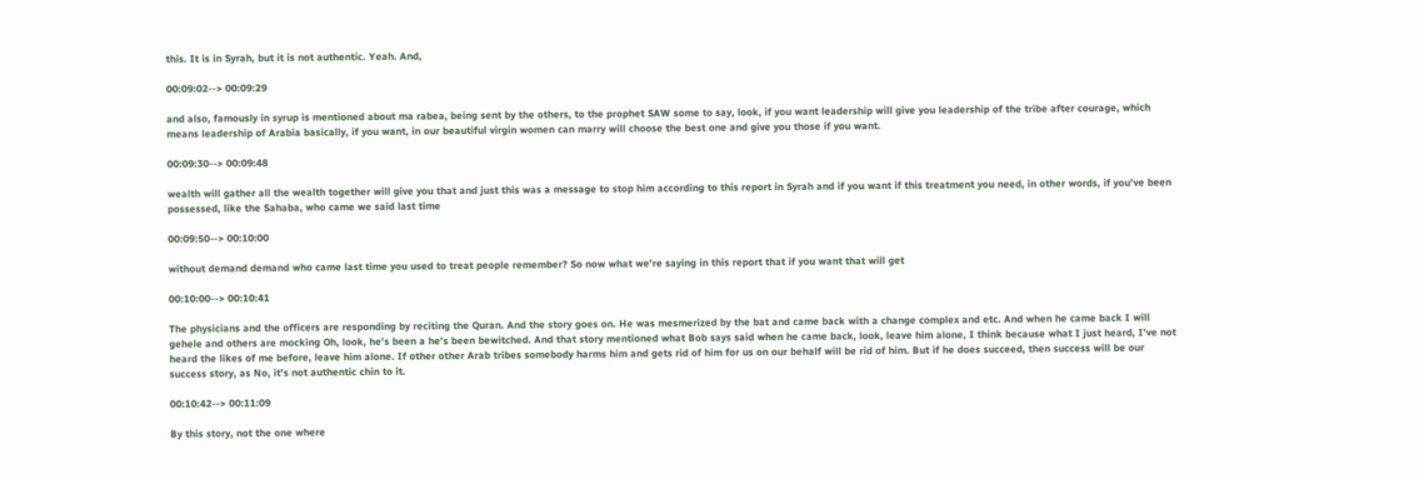this. It is in Syrah, but it is not authentic. Yeah. And,

00:09:02--> 00:09:29

and also, famously in syrup is mentioned about ma rabea, being sent by the others, to the prophet SAW some to say, look, if you want leadership will give you leadership of the tribe after courage, which means leadership of Arabia basically, if you want, in our beautiful virgin women can marry will choose the best one and give you those if you want.

00:09:30--> 00:09:48

wealth will gather all the wealth together will give you that and just this was a message to stop him according to this report in Syrah and if you want if this treatment you need, in other words, if you've been possessed, like the Sahaba, who came we said last time

00:09:50--> 00:10:00

without demand demand who came last time you used to treat people remember? So now what we're saying in this report that if you want that will get

00:10:00--> 00:10:41

The physicians and the officers are responding by reciting the Quran. And the story goes on. He was mesmerized by the bat and came back with a change complex and etc. And when he came back I will gehele and others are mocking Oh, look, he's been a he's been bewitched. And that story mentioned what Bob says said when he came back, look, leave him alone, I think because what I just heard, I've not heard the likes of me before, leave him alone. If other other Arab tribes somebody harms him and gets rid of him for us on our behalf will be rid of him. But if he does succeed, then success will be our success story, as No, it's not authentic chin to it.

00:10:42--> 00:11:09

By this story, not the one where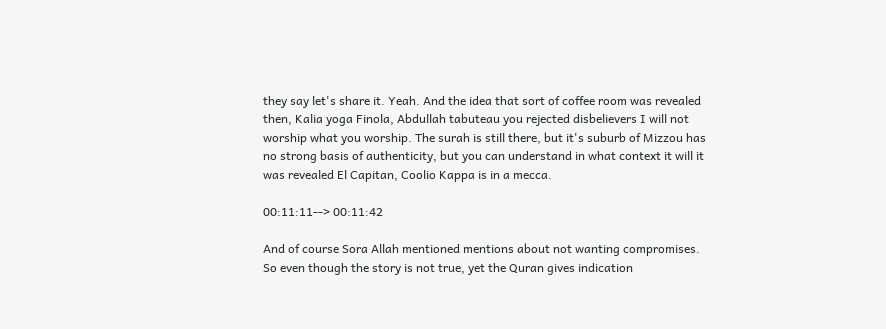they say let's share it. Yeah. And the idea that sort of coffee room was revealed then, Kalia yoga Finola, Abdullah tabuteau you rejected disbelievers I will not worship what you worship. The surah is still there, but it's suburb of Mizzou has no strong basis of authenticity, but you can understand in what context it will it was revealed El Capitan, Coolio Kappa is in a mecca.

00:11:11--> 00:11:42

And of course Sora Allah mentioned mentions about not wanting compromises. So even though the story is not true, yet the Quran gives indication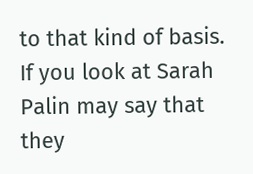to that kind of basis. If you look at Sarah Palin may say that they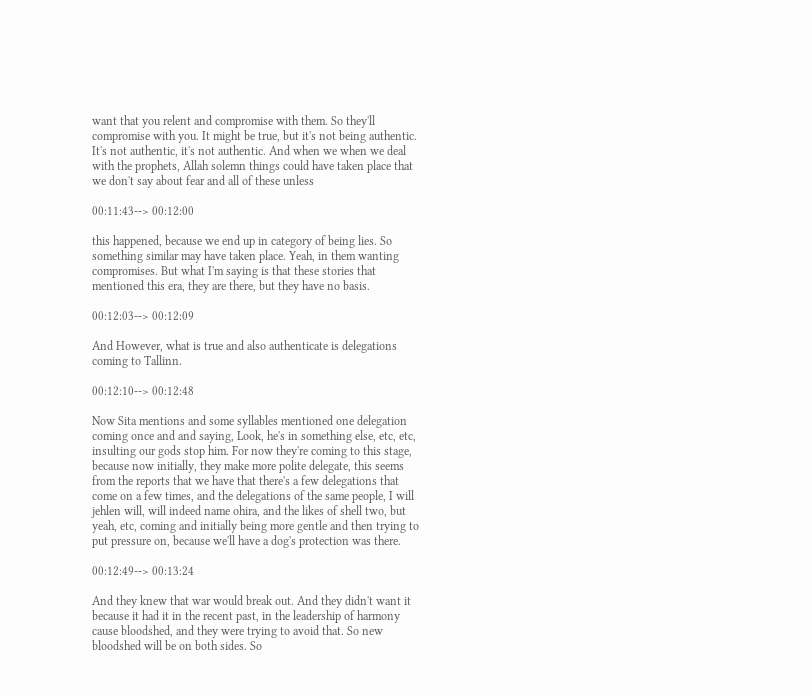want that you relent and compromise with them. So they'll compromise with you. It might be true, but it's not being authentic. It's not authentic, it's not authentic. And when we when we deal with the prophets, Allah solemn things could have taken place that we don't say about fear and all of these unless

00:11:43--> 00:12:00

this happened, because we end up in category of being lies. So something similar may have taken place. Yeah, in them wanting compromises. But what I'm saying is that these stories that mentioned this era, they are there, but they have no basis.

00:12:03--> 00:12:09

And However, what is true and also authenticate is delegations coming to Tallinn.

00:12:10--> 00:12:48

Now Sita mentions and some syllables mentioned one delegation coming once and and saying, Look, he's in something else, etc, etc, insulting our gods stop him. For now they're coming to this stage, because now initially, they make more polite delegate, this seems from the reports that we have that there's a few delegations that come on a few times, and the delegations of the same people, I will jehlen will, will indeed name ohira, and the likes of shell two, but yeah, etc, coming and initially being more gentle and then trying to put pressure on, because we'll have a dog's protection was there.

00:12:49--> 00:13:24

And they knew that war would break out. And they didn't want it because it had it in the recent past, in the leadership of harmony cause bloodshed, and they were trying to avoid that. So new bloodshed will be on both sides. So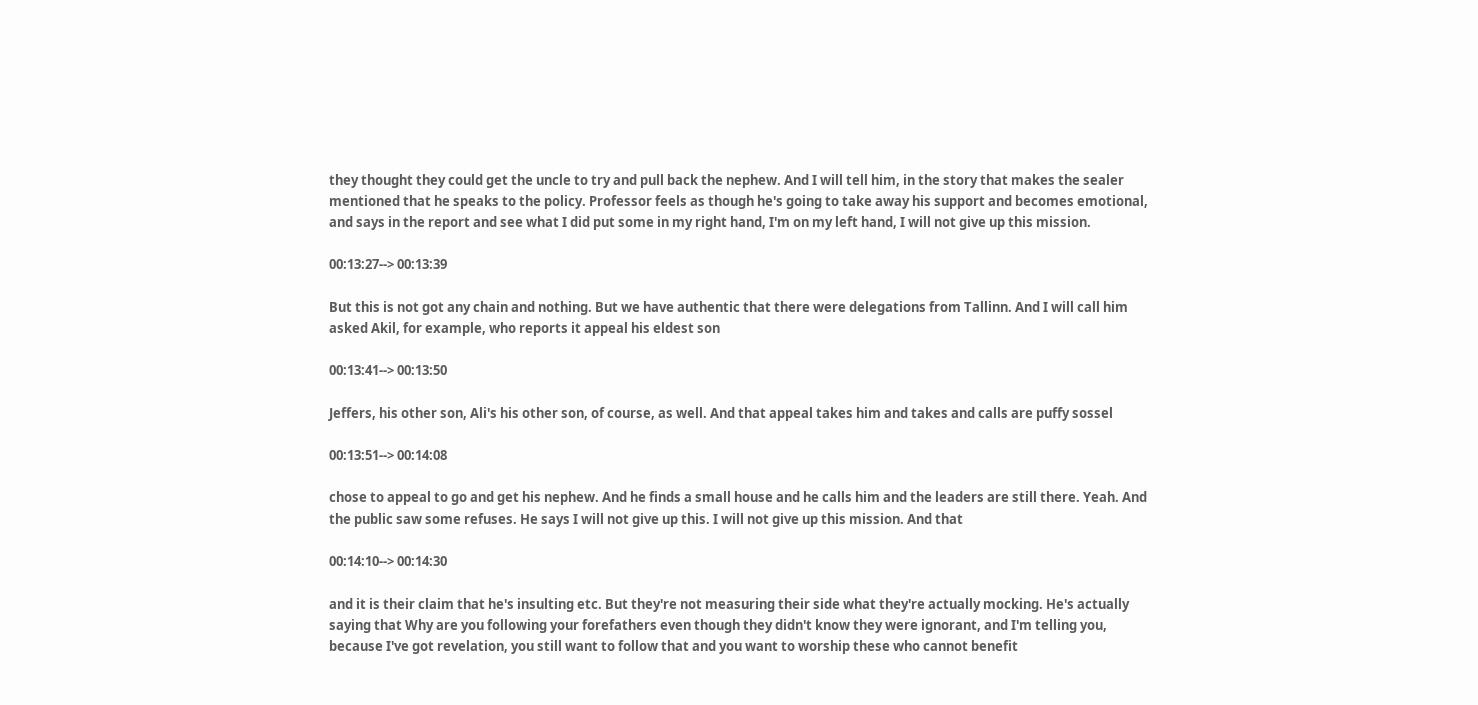they thought they could get the uncle to try and pull back the nephew. And I will tell him, in the story that makes the sealer mentioned that he speaks to the policy. Professor feels as though he's going to take away his support and becomes emotional, and says in the report and see what I did put some in my right hand, I'm on my left hand, I will not give up this mission.

00:13:27--> 00:13:39

But this is not got any chain and nothing. But we have authentic that there were delegations from Tallinn. And I will call him asked Akil, for example, who reports it appeal his eldest son

00:13:41--> 00:13:50

Jeffers, his other son, Ali's his other son, of course, as well. And that appeal takes him and takes and calls are puffy sossel

00:13:51--> 00:14:08

chose to appeal to go and get his nephew. And he finds a small house and he calls him and the leaders are still there. Yeah. And the public saw some refuses. He says I will not give up this. I will not give up this mission. And that

00:14:10--> 00:14:30

and it is their claim that he's insulting etc. But they're not measuring their side what they're actually mocking. He's actually saying that Why are you following your forefathers even though they didn't know they were ignorant, and I'm telling you, because I've got revelation, you still want to follow that and you want to worship these who cannot benefit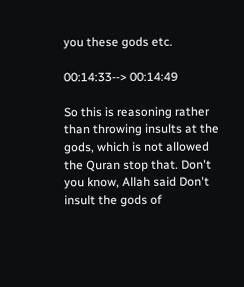you these gods etc.

00:14:33--> 00:14:49

So this is reasoning rather than throwing insults at the gods, which is not allowed the Quran stop that. Don't you know, Allah said Don't insult the gods of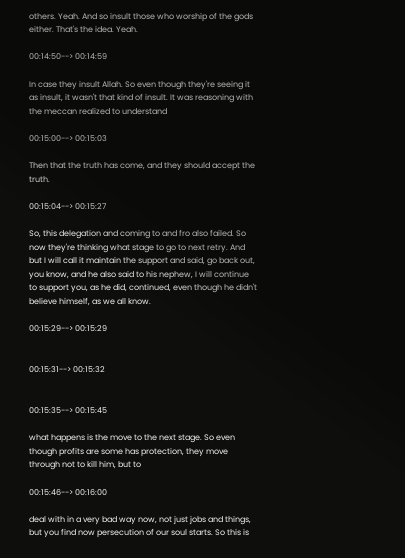others. Yeah. And so insult those who worship of the gods either. That's the idea. Yeah.

00:14:50--> 00:14:59

In case they insult Allah. So even though they're seeing it as insult, it wasn't that kind of insult. It was reasoning with the meccan realized to understand

00:15:00--> 00:15:03

Then that the truth has come, and they should accept the truth.

00:15:04--> 00:15:27

So, this delegation and coming to and fro also failed. So now they're thinking what stage to go to next retry. And but I will call it maintain the support and said, go back out, you know, and he also said to his nephew, I will continue to support you, as he did, continued, even though he didn't believe himself, as we all know.

00:15:29--> 00:15:29


00:15:31--> 00:15:32


00:15:35--> 00:15:45

what happens is the move to the next stage. So even though profits are some has protection, they move through not to kill him, but to

00:15:46--> 00:16:00

deal with in a very bad way now, not just jobs and things, but you find now persecution of our soul starts. So this is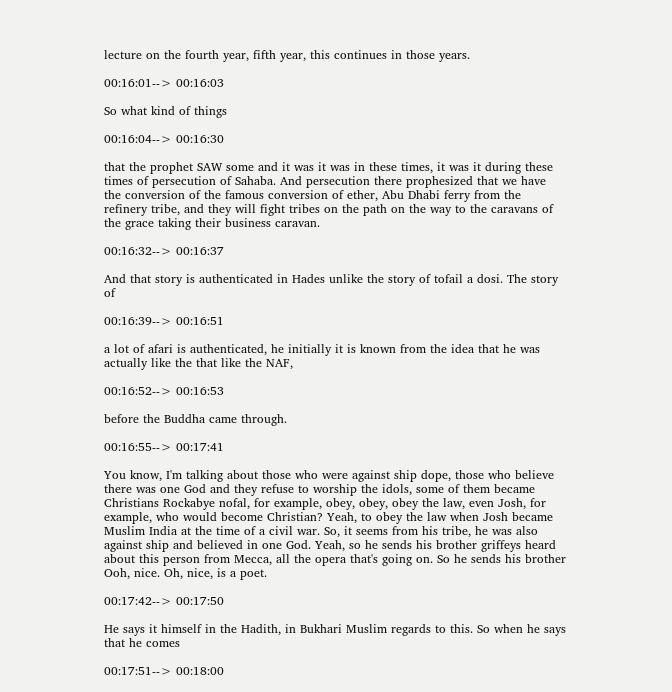lecture on the fourth year, fifth year, this continues in those years.

00:16:01--> 00:16:03

So what kind of things

00:16:04--> 00:16:30

that the prophet SAW some and it was it was in these times, it was it during these times of persecution of Sahaba. And persecution there prophesized that we have the conversion of the famous conversion of ether, Abu Dhabi ferry from the refinery tribe, and they will fight tribes on the path on the way to the caravans of the grace taking their business caravan.

00:16:32--> 00:16:37

And that story is authenticated in Hades unlike the story of tofail a dosi. The story of

00:16:39--> 00:16:51

a lot of afari is authenticated, he initially it is known from the idea that he was actually like the that like the NAF,

00:16:52--> 00:16:53

before the Buddha came through.

00:16:55--> 00:17:41

You know, I'm talking about those who were against ship dope, those who believe there was one God and they refuse to worship the idols, some of them became Christians Rockabye nofal, for example, obey, obey, obey the law, even Josh, for example, who would become Christian? Yeah, to obey the law when Josh became Muslim India at the time of a civil war. So, it seems from his tribe, he was also against ship and believed in one God. Yeah, so he sends his brother griffeys heard about this person from Mecca, all the opera that's going on. So he sends his brother Ooh, nice. Oh, nice, is a poet.

00:17:42--> 00:17:50

He says it himself in the Hadith, in Bukhari Muslim regards to this. So when he says that he comes

00:17:51--> 00:18:00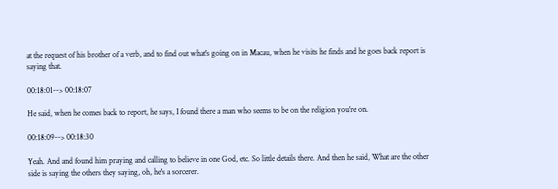at the request of his brother of a verb, and to find out what's going on in Macau, when he visits he finds and he goes back report is saying that.

00:18:01--> 00:18:07

He said, when he comes back to report, he says, I found there a man who seems to be on the religion you're on.

00:18:09--> 00:18:30

Yeah. And and found him praying and calling to believe in one God, etc. So little details there. And then he said, What are the other side is saying the others they saying, oh, he's a sorcerer.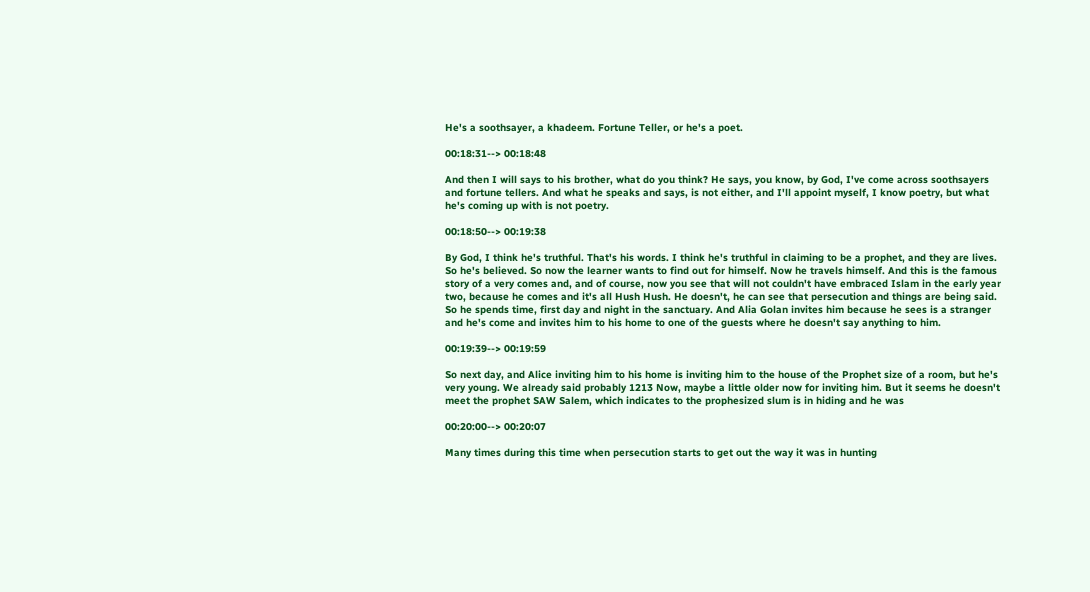He's a soothsayer, a khadeem. Fortune Teller, or he's a poet.

00:18:31--> 00:18:48

And then I will says to his brother, what do you think? He says, you know, by God, I've come across soothsayers and fortune tellers. And what he speaks and says, is not either, and I'll appoint myself, I know poetry, but what he's coming up with is not poetry.

00:18:50--> 00:19:38

By God, I think he's truthful. That's his words. I think he's truthful in claiming to be a prophet, and they are lives. So he's believed. So now the learner wants to find out for himself. Now he travels himself. And this is the famous story of a very comes and, and of course, now you see that will not couldn't have embraced Islam in the early year two, because he comes and it's all Hush Hush. He doesn't, he can see that persecution and things are being said. So he spends time, first day and night in the sanctuary. And Alia Golan invites him because he sees is a stranger and he's come and invites him to his home to one of the guests where he doesn't say anything to him.

00:19:39--> 00:19:59

So next day, and Alice inviting him to his home is inviting him to the house of the Prophet size of a room, but he's very young. We already said probably 1213 Now, maybe a little older now for inviting him. But it seems he doesn't meet the prophet SAW Salem, which indicates to the prophesized slum is in hiding and he was

00:20:00--> 00:20:07

Many times during this time when persecution starts to get out the way it was in hunting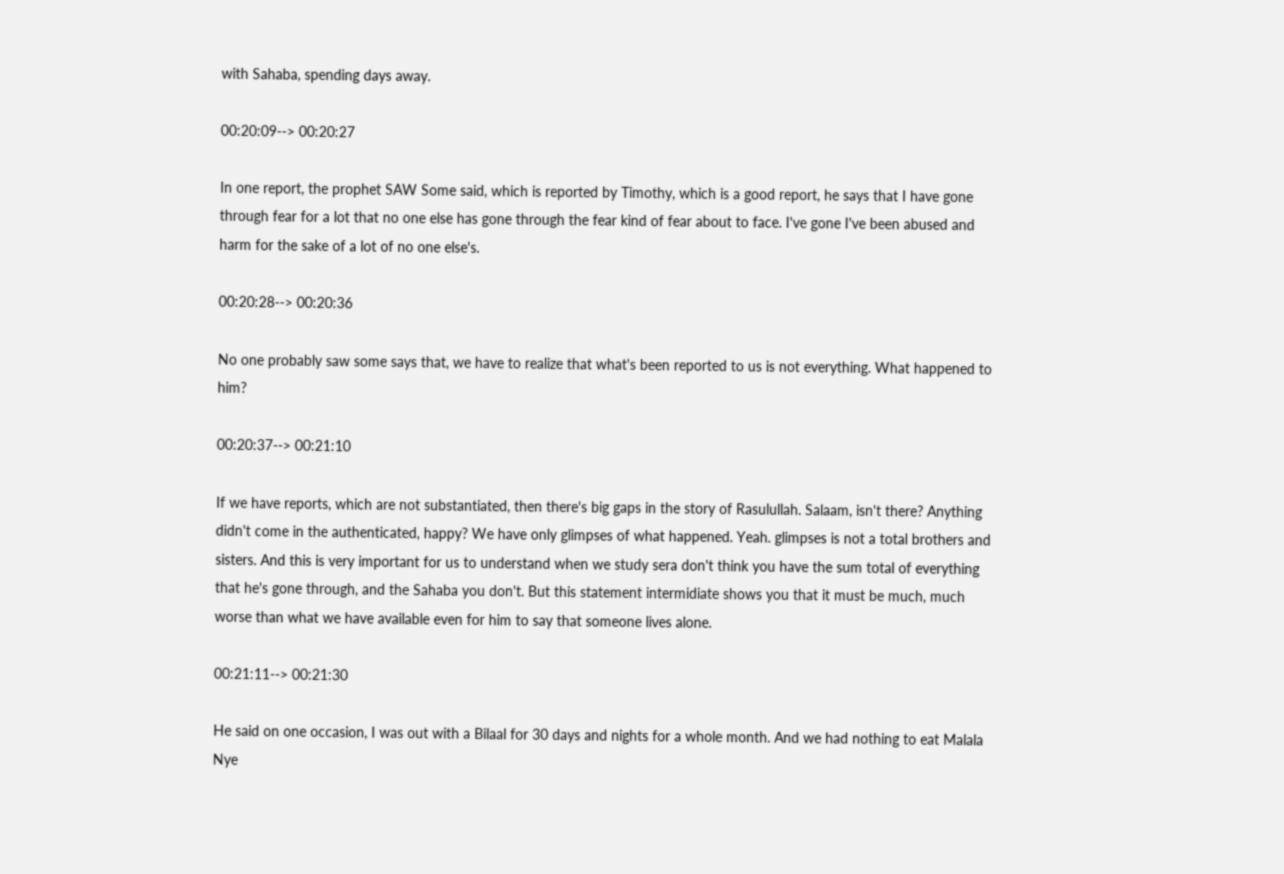with Sahaba, spending days away.

00:20:09--> 00:20:27

In one report, the prophet SAW Some said, which is reported by Timothy, which is a good report, he says that I have gone through fear for a lot that no one else has gone through the fear kind of fear about to face. I've gone I've been abused and harm for the sake of a lot of no one else's.

00:20:28--> 00:20:36

No one probably saw some says that, we have to realize that what's been reported to us is not everything. What happened to him?

00:20:37--> 00:21:10

If we have reports, which are not substantiated, then there's big gaps in the story of Rasulullah. Salaam, isn't there? Anything didn't come in the authenticated, happy? We have only glimpses of what happened. Yeah. glimpses is not a total brothers and sisters. And this is very important for us to understand when we study sera don't think you have the sum total of everything that he's gone through, and the Sahaba you don't. But this statement intermidiate shows you that it must be much, much worse than what we have available even for him to say that someone lives alone.

00:21:11--> 00:21:30

He said on one occasion, I was out with a Bilaal for 30 days and nights for a whole month. And we had nothing to eat Malala Nye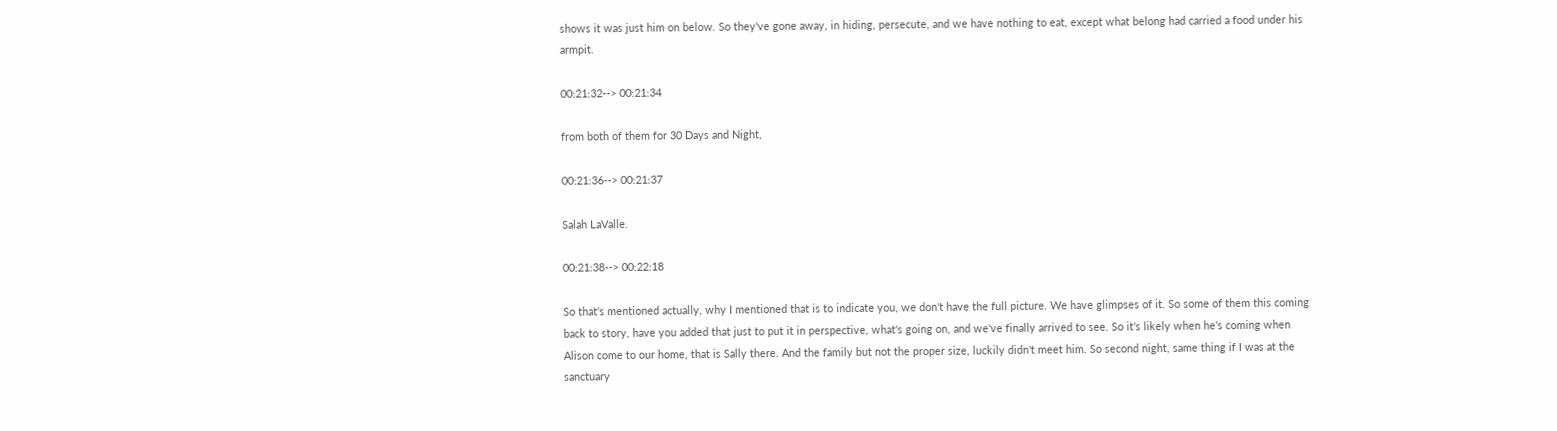shows it was just him on below. So they've gone away, in hiding, persecute, and we have nothing to eat, except what belong had carried a food under his armpit.

00:21:32--> 00:21:34

from both of them for 30 Days and Night,

00:21:36--> 00:21:37

Salah LaValle.

00:21:38--> 00:22:18

So that's mentioned actually, why I mentioned that is to indicate you, we don't have the full picture. We have glimpses of it. So some of them this coming back to story, have you added that just to put it in perspective, what's going on, and we've finally arrived to see. So it's likely when he's coming when Alison come to our home, that is Sally there. And the family but not the proper size, luckily didn't meet him. So second night, same thing if I was at the sanctuary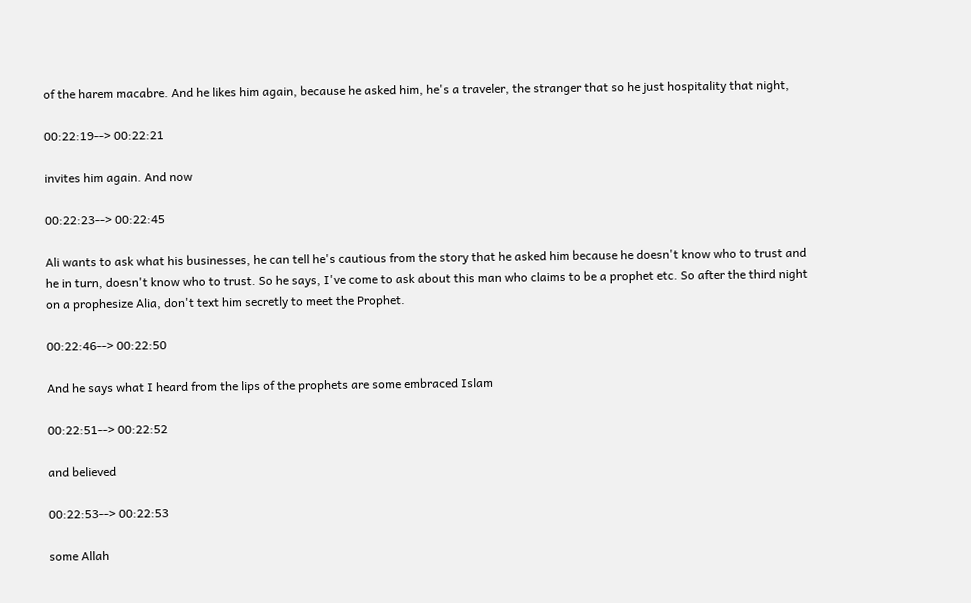of the harem macabre. And he likes him again, because he asked him, he's a traveler, the stranger that so he just hospitality that night,

00:22:19--> 00:22:21

invites him again. And now

00:22:23--> 00:22:45

Ali wants to ask what his businesses, he can tell he's cautious from the story that he asked him because he doesn't know who to trust and he in turn, doesn't know who to trust. So he says, I've come to ask about this man who claims to be a prophet etc. So after the third night on a prophesize Alia, don't text him secretly to meet the Prophet.

00:22:46--> 00:22:50

And he says what I heard from the lips of the prophets are some embraced Islam

00:22:51--> 00:22:52

and believed

00:22:53--> 00:22:53

some Allah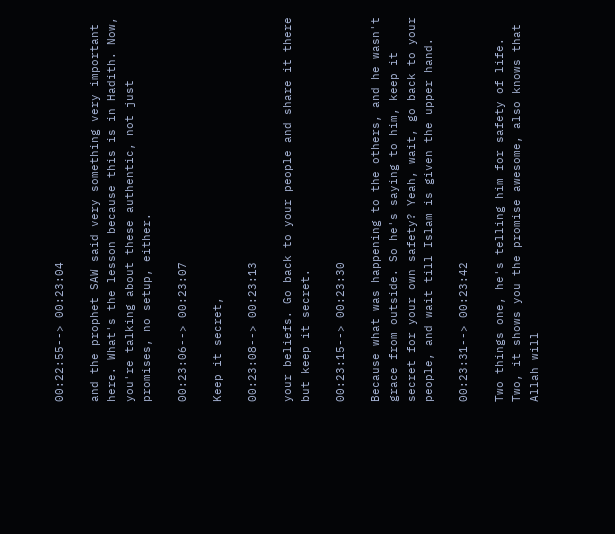00:22:55--> 00:23:04

and the prophet SAW said very something very important here. What's the lesson because this is in Hadith. Now, you're talking about these authentic, not just promises, no setup, either.

00:23:06--> 00:23:07

Keep it secret,

00:23:08--> 00:23:13

your beliefs. Go back to your people and share it there but keep it secret.

00:23:15--> 00:23:30

Because what was happening to the others, and he wasn't grace from outside. So he's saying to him, keep it secret for your own safety? Yeah, wait, go back to your people, and wait till Islam is given the upper hand.

00:23:31--> 00:23:42

Two things one, he's telling him for safety of life. Two, it shows you the promise awesome, also knows that Allah will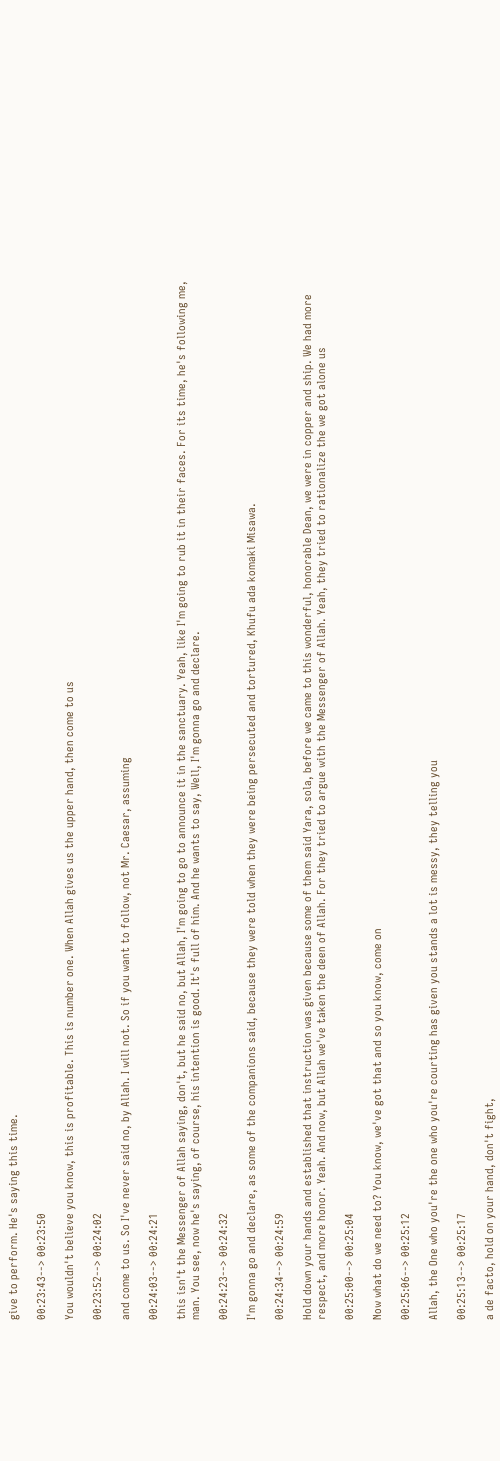give to perform. He's saying this time.

00:23:43--> 00:23:50

You wouldn't believe you know, this is profitable. This is number one. When Allah gives us the upper hand, then come to us

00:23:52--> 00:24:02

and come to us. So I've never said no, by Allah. I will not. So if you want to follow, not Mr. Caesar, assuming

00:24:03--> 00:24:21

this isn't the Messenger of Allah saying, don't, but he said no, but Allah, I'm going to go to announce it in the sanctuary. Yeah, like I'm going to rub it in their faces. For its time, he's following me, man. You see, now he's saying, of course, his intention is good. It's full of him. And he wants to say, Well, I'm gonna go and declare.

00:24:23--> 00:24:32

I'm gonna go and declare, as some of the companions said, because they were told when they were being persecuted and tortured, Khufu ada komaki Misawa.

00:24:34--> 00:24:59

Hold down your hands and established that instruction was given because some of them said Yara, sola, before we came to this wonderful, honorable Dean, we were in copper and ship. We had more respect, and more honor. Yeah. And now, but Allah we've taken the deen of Allah. For they tried to argue with the Messenger of Allah. Yeah, they tried to rationalize the we got alone us

00:25:00--> 00:25:04

Now what do we need to? You know, we've got that and so you know, come on

00:25:06--> 00:25:12

Allah, the One who you're the one who you're courting has given you stands a lot is messy, they telling you

00:25:13--> 00:25:17

a de facto, hold on your hand, don't fight,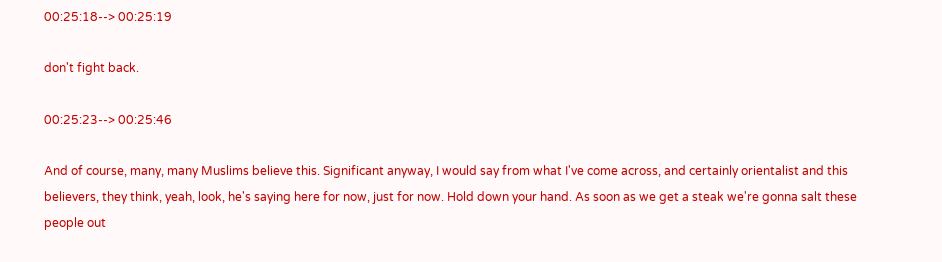00:25:18--> 00:25:19

don't fight back.

00:25:23--> 00:25:46

And of course, many, many Muslims believe this. Significant anyway, I would say from what I've come across, and certainly orientalist and this believers, they think, yeah, look, he's saying here for now, just for now. Hold down your hand. As soon as we get a steak we're gonna salt these people out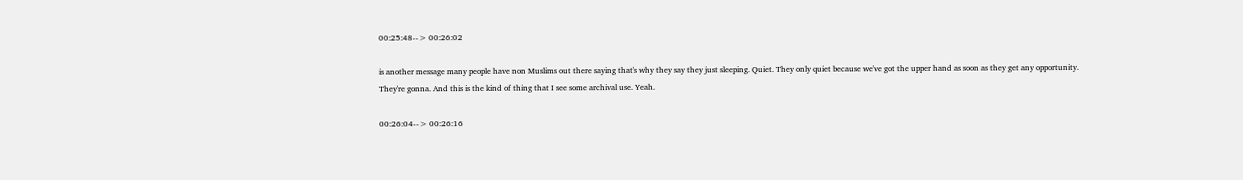00:25:48--> 00:26:02

is another message many people have non Muslims out there saying that's why they say they just sleeping. Quiet. They only quiet because we've got the upper hand as soon as they get any opportunity. They're gonna. And this is the kind of thing that I see some archival use. Yeah.

00:26:04--> 00:26:16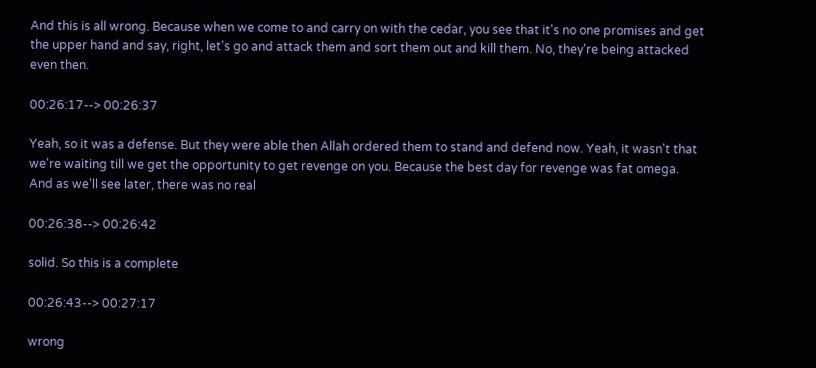And this is all wrong. Because when we come to and carry on with the cedar, you see that it's no one promises and get the upper hand and say, right, let's go and attack them and sort them out and kill them. No, they're being attacked even then.

00:26:17--> 00:26:37

Yeah, so it was a defense. But they were able then Allah ordered them to stand and defend now. Yeah, it wasn't that we're waiting till we get the opportunity to get revenge on you. Because the best day for revenge was fat omega. And as we'll see later, there was no real

00:26:38--> 00:26:42

solid. So this is a complete

00:26:43--> 00:27:17

wrong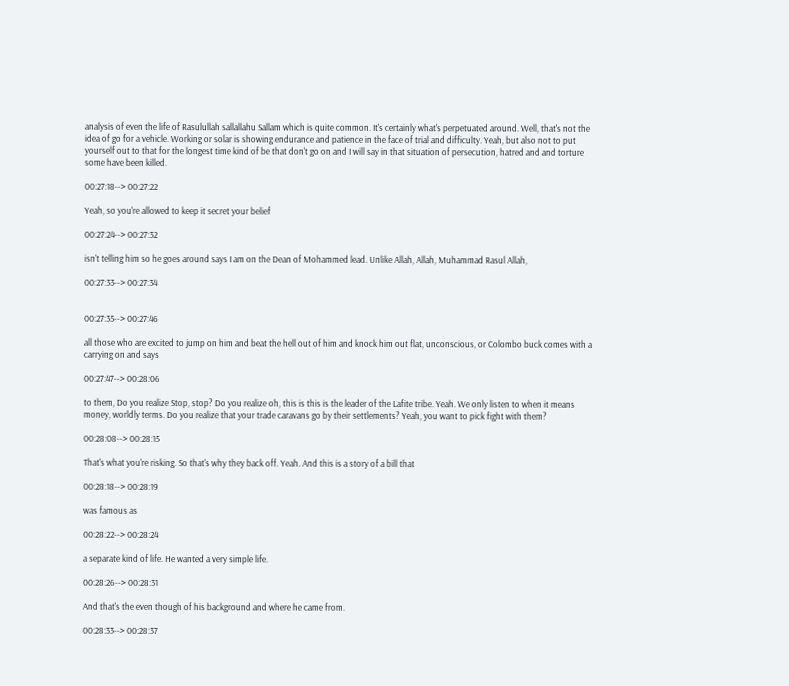analysis of even the life of Rasulullah sallallahu Sallam which is quite common. It's certainly what's perpetuated around. Well, that's not the idea of go for a vehicle. Working or solar is showing endurance and patience in the face of trial and difficulty. Yeah, but also not to put yourself out to that for the longest time kind of be that don't go on and I will say in that situation of persecution, hatred and and torture some have been killed.

00:27:18--> 00:27:22

Yeah, so you're allowed to keep it secret your belief

00:27:24--> 00:27:32

isn't telling him so he goes around says I am on the Dean of Mohammed lead. Unlike Allah, Allah, Muhammad Rasul Allah,

00:27:33--> 00:27:34


00:27:35--> 00:27:46

all those who are excited to jump on him and beat the hell out of him and knock him out flat, unconscious, or Colombo buck comes with a carrying on and says

00:27:47--> 00:28:06

to them, Do you realize Stop, stop? Do you realize oh, this is this is the leader of the Lafite tribe. Yeah. We only listen to when it means money, worldly terms. Do you realize that your trade caravans go by their settlements? Yeah, you want to pick fight with them?

00:28:08--> 00:28:15

That's what you're risking. So that's why they back off. Yeah. And this is a story of a bill that

00:28:18--> 00:28:19

was famous as

00:28:22--> 00:28:24

a separate kind of life. He wanted a very simple life.

00:28:26--> 00:28:31

And that's the even though of his background and where he came from.

00:28:33--> 00:28:37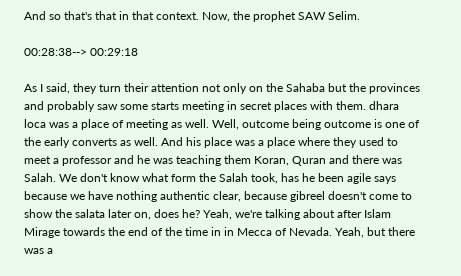And so that's that in that context. Now, the prophet SAW Selim.

00:28:38--> 00:29:18

As I said, they turn their attention not only on the Sahaba but the provinces and probably saw some starts meeting in secret places with them. dhara loca was a place of meeting as well. Well, outcome being outcome is one of the early converts as well. And his place was a place where they used to meet a professor and he was teaching them Koran, Quran and there was Salah. We don't know what form the Salah took, has he been agile says because we have nothing authentic clear, because gibreel doesn't come to show the salata later on, does he? Yeah, we're talking about after Islam Mirage towards the end of the time in in Mecca of Nevada. Yeah, but there was a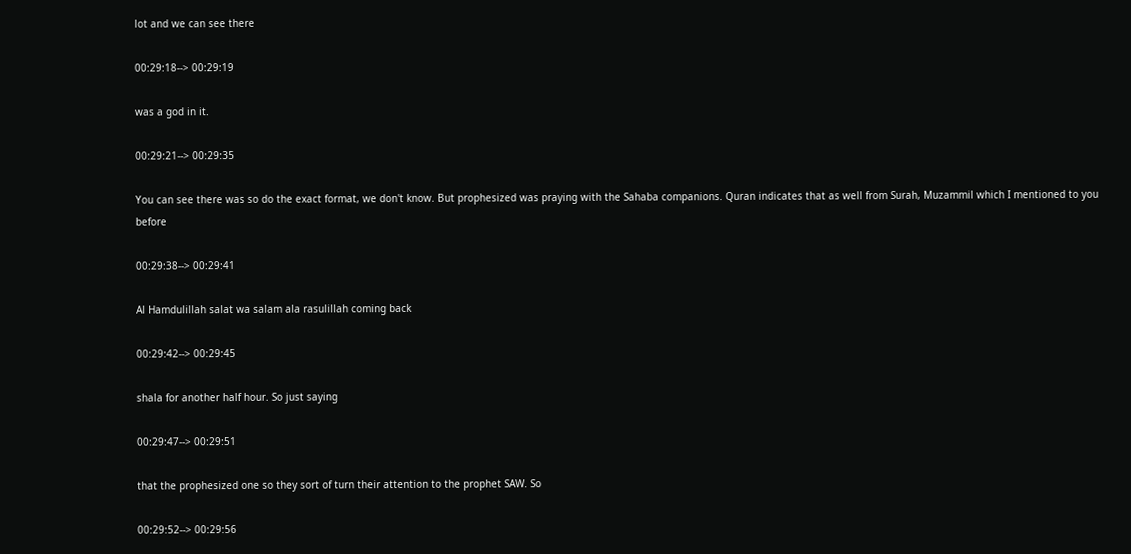lot and we can see there

00:29:18--> 00:29:19

was a god in it.

00:29:21--> 00:29:35

You can see there was so do the exact format, we don't know. But prophesized was praying with the Sahaba companions. Quran indicates that as well from Surah, Muzammil which I mentioned to you before

00:29:38--> 00:29:41

Al Hamdulillah salat wa salam ala rasulillah coming back

00:29:42--> 00:29:45

shala for another half hour. So just saying

00:29:47--> 00:29:51

that the prophesized one so they sort of turn their attention to the prophet SAW. So

00:29:52--> 00:29:56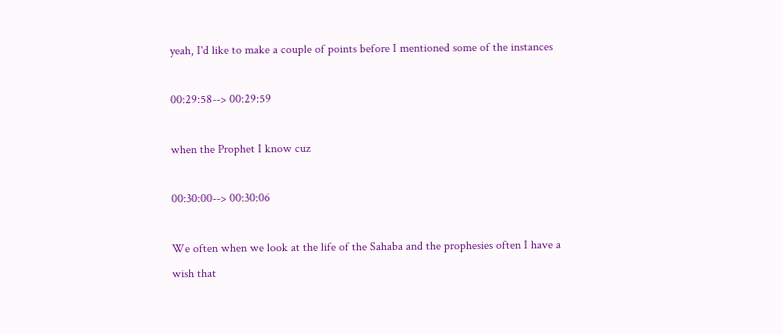yeah, I'd like to make a couple of points before I mentioned some of the instances

00:29:58--> 00:29:59

when the Prophet I know cuz

00:30:00--> 00:30:06

We often when we look at the life of the Sahaba and the prophesies often I have a wish that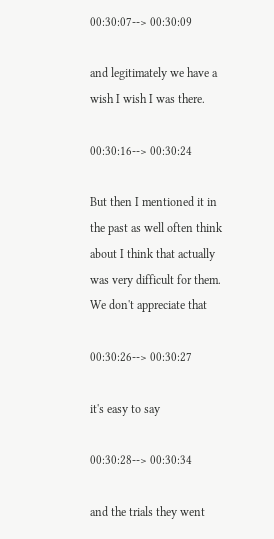00:30:07--> 00:30:09

and legitimately we have a wish I wish I was there.

00:30:16--> 00:30:24

But then I mentioned it in the past as well often think about I think that actually was very difficult for them. We don't appreciate that

00:30:26--> 00:30:27

it's easy to say

00:30:28--> 00:30:34

and the trials they went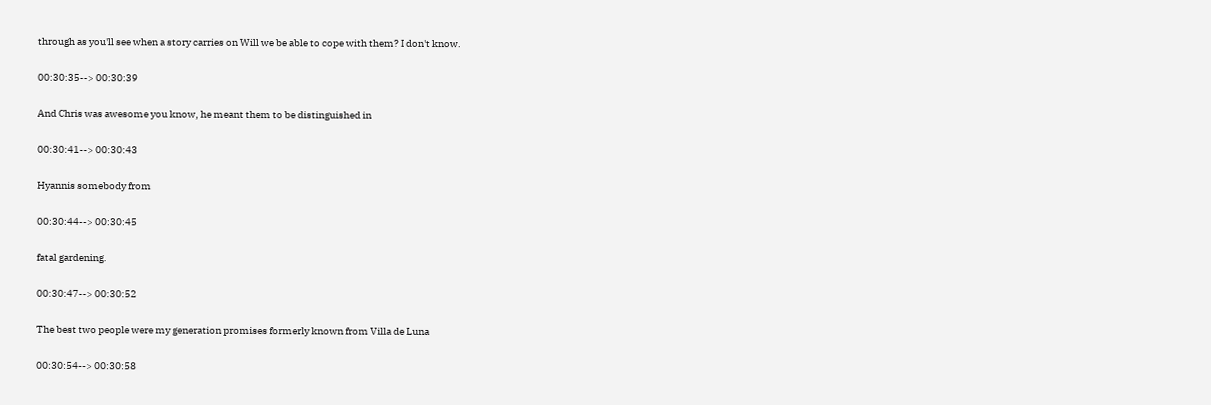through as you'll see when a story carries on Will we be able to cope with them? I don't know.

00:30:35--> 00:30:39

And Chris was awesome you know, he meant them to be distinguished in

00:30:41--> 00:30:43

Hyannis somebody from

00:30:44--> 00:30:45

fatal gardening.

00:30:47--> 00:30:52

The best two people were my generation promises formerly known from Villa de Luna

00:30:54--> 00:30:58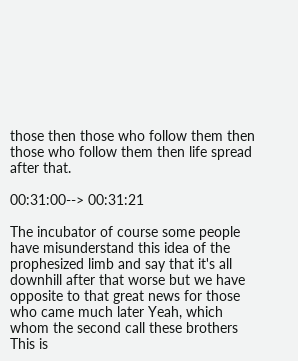those then those who follow them then those who follow them then life spread after that.

00:31:00--> 00:31:21

The incubator of course some people have misunderstand this idea of the prophesized limb and say that it's all downhill after that worse but we have opposite to that great news for those who came much later Yeah, which whom the second call these brothers This is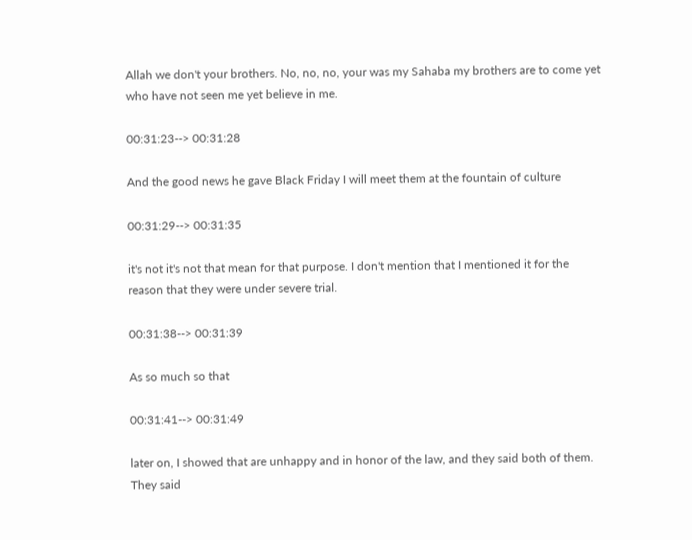Allah we don't your brothers. No, no, no, your was my Sahaba my brothers are to come yet who have not seen me yet believe in me.

00:31:23--> 00:31:28

And the good news he gave Black Friday I will meet them at the fountain of culture

00:31:29--> 00:31:35

it's not it's not that mean for that purpose. I don't mention that I mentioned it for the reason that they were under severe trial.

00:31:38--> 00:31:39

As so much so that

00:31:41--> 00:31:49

later on, I showed that are unhappy and in honor of the law, and they said both of them. They said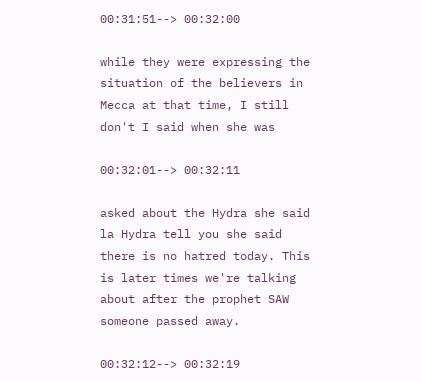00:31:51--> 00:32:00

while they were expressing the situation of the believers in Mecca at that time, I still don't I said when she was

00:32:01--> 00:32:11

asked about the Hydra she said la Hydra tell you she said there is no hatred today. This is later times we're talking about after the prophet SAW someone passed away.

00:32:12--> 00:32:19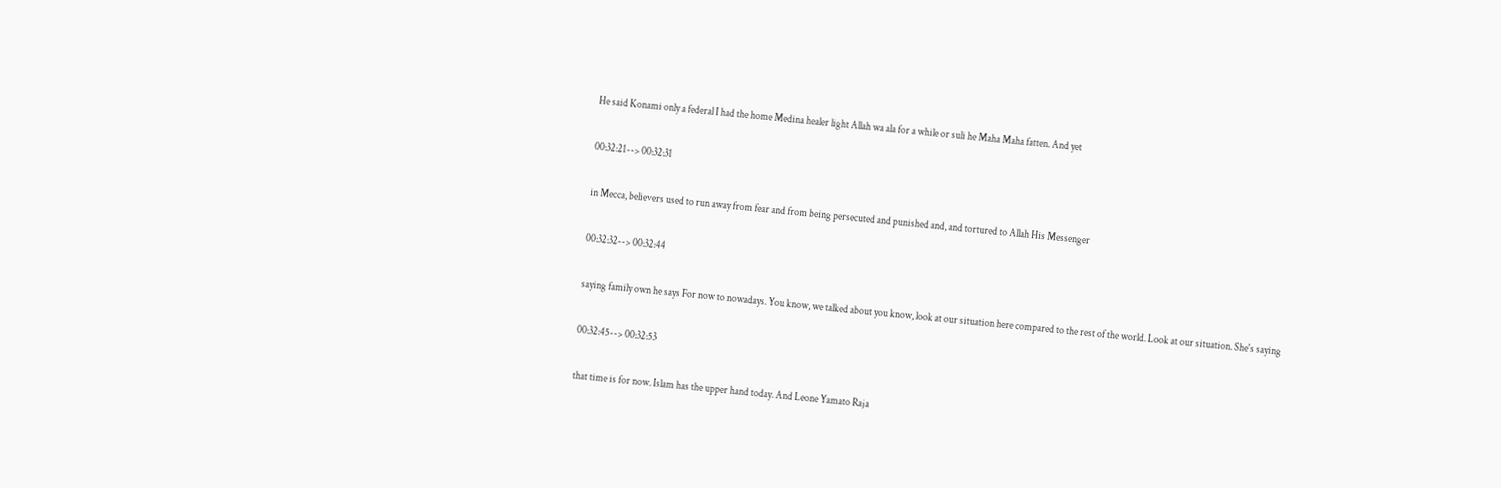He said Konami only a federal I had the home Medina healer light Allah wa ala for a while or suli he Maha Maha fatten. And yet

00:32:21--> 00:32:31

in Mecca, believers used to run away from fear and from being persecuted and punished and, and tortured to Allah His Messenger

00:32:32--> 00:32:44

saying family own he says For now to nowadays. You know, we talked about you know, look at our situation here compared to the rest of the world. Look at our situation. She's saying

00:32:45--> 00:32:53

that time is for now. Islam has the upper hand today. And Leone Yamato Raja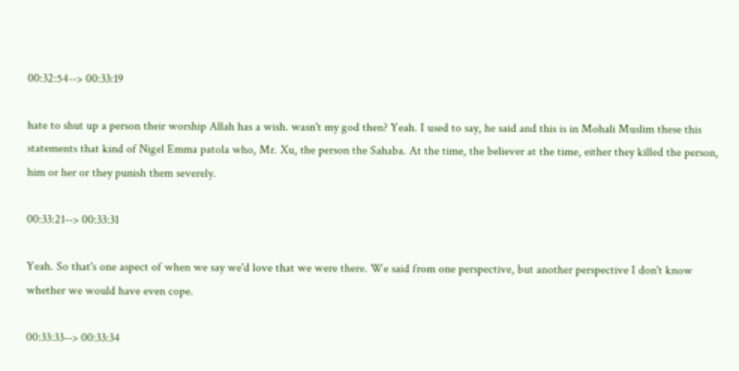00:32:54--> 00:33:19

hate to shut up a person their worship Allah has a wish. wasn't my god then? Yeah. I used to say, he said and this is in Mohali Muslim these this statements that kind of Nigel Emma patola who, Mr. Xu, the person the Sahaba. At the time, the believer at the time, either they killed the person, him or her or they punish them severely.

00:33:21--> 00:33:31

Yeah. So that's one aspect of when we say we'd love that we were there. We said from one perspective, but another perspective I don't know whether we would have even cope.

00:33:33--> 00:33:34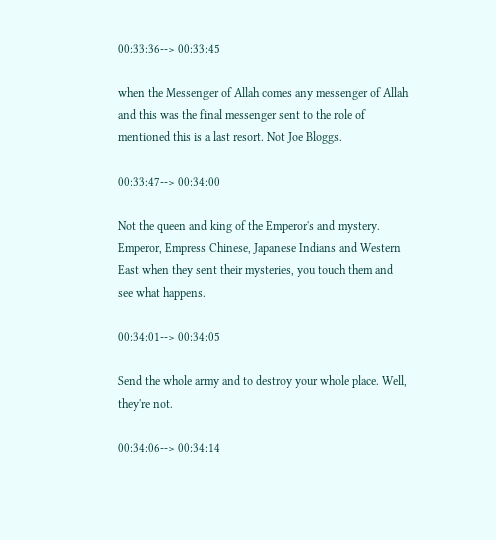00:33:36--> 00:33:45

when the Messenger of Allah comes any messenger of Allah and this was the final messenger sent to the role of mentioned this is a last resort. Not Joe Bloggs.

00:33:47--> 00:34:00

Not the queen and king of the Emperor's and mystery. Emperor, Empress Chinese, Japanese Indians and Western East when they sent their mysteries, you touch them and see what happens.

00:34:01--> 00:34:05

Send the whole army and to destroy your whole place. Well, they're not.

00:34:06--> 00:34:14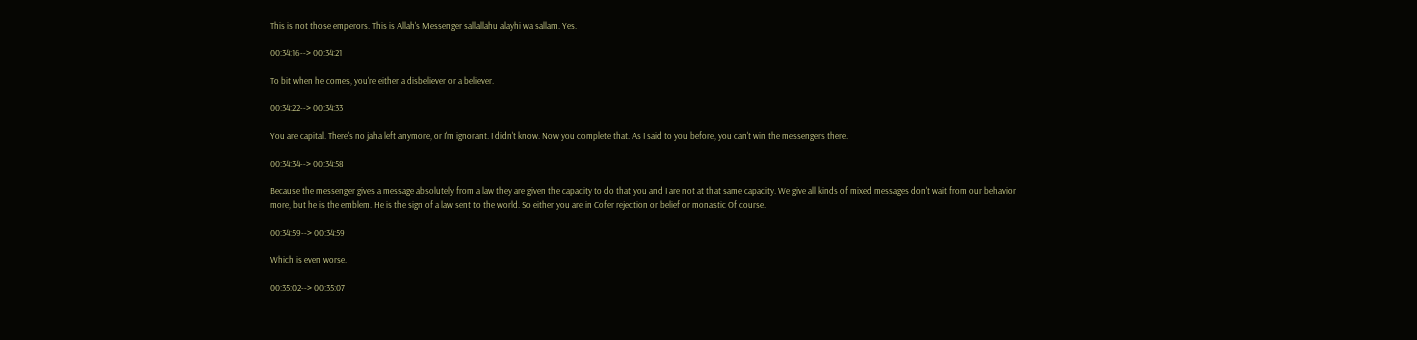This is not those emperors. This is Allah's Messenger sallallahu alayhi wa sallam. Yes.

00:34:16--> 00:34:21

To bit when he comes, you're either a disbeliever or a believer.

00:34:22--> 00:34:33

You are capital. There's no jaha left anymore, or I'm ignorant. I didn't know. Now you complete that. As I said to you before, you can't win the messengers there.

00:34:34--> 00:34:58

Because the messenger gives a message absolutely from a law they are given the capacity to do that you and I are not at that same capacity. We give all kinds of mixed messages don't wait from our behavior more, but he is the emblem. He is the sign of a law sent to the world. So either you are in Cofer rejection or belief or monastic Of course.

00:34:59--> 00:34:59

Which is even worse.

00:35:02--> 00:35:07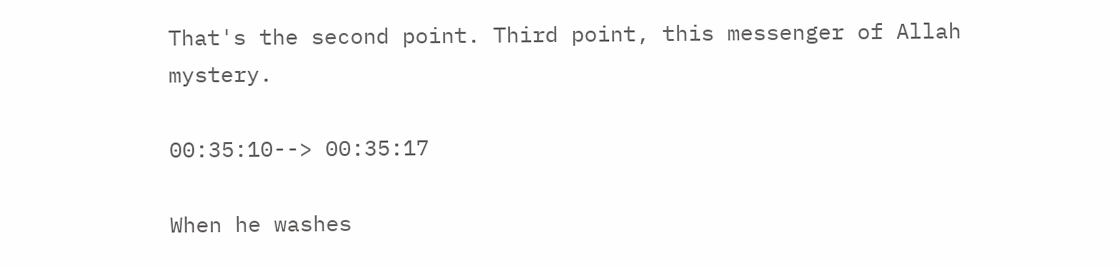That's the second point. Third point, this messenger of Allah mystery.

00:35:10--> 00:35:17

When he washes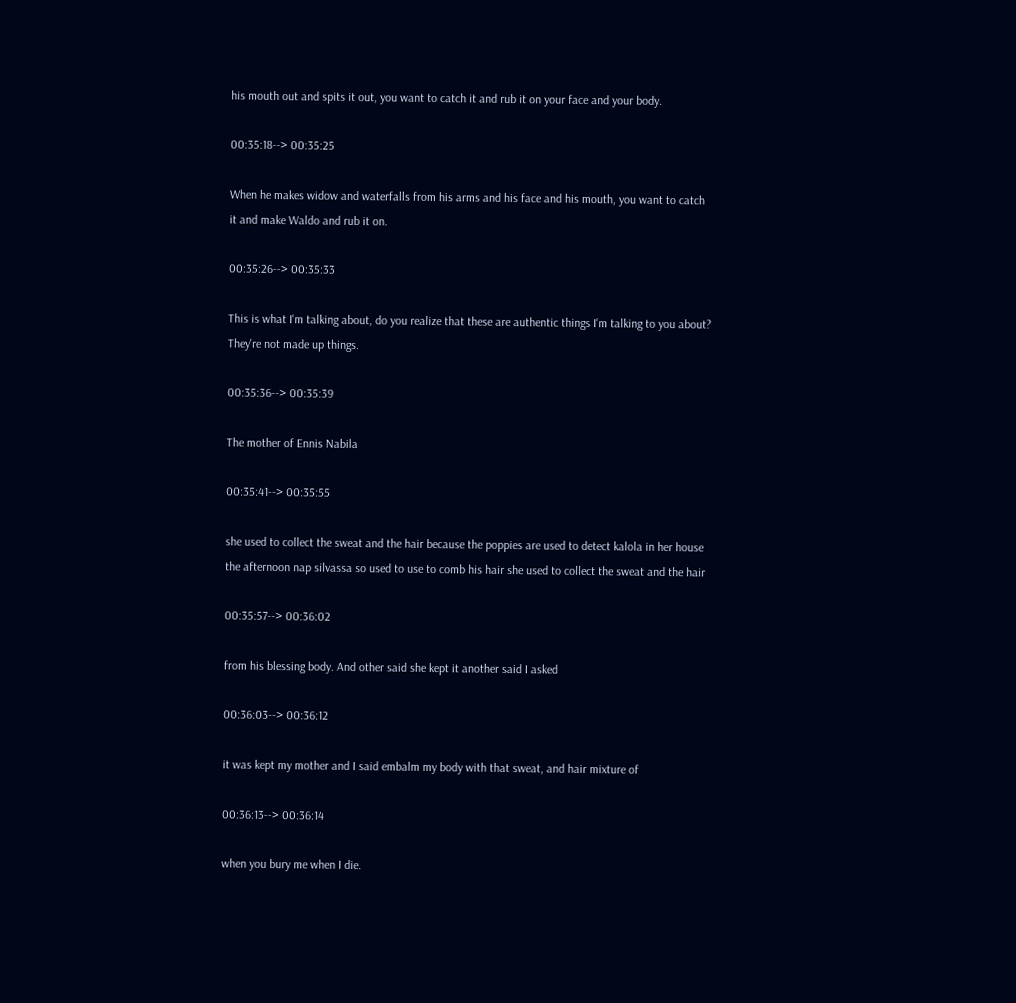his mouth out and spits it out, you want to catch it and rub it on your face and your body.

00:35:18--> 00:35:25

When he makes widow and waterfalls from his arms and his face and his mouth, you want to catch it and make Waldo and rub it on.

00:35:26--> 00:35:33

This is what I'm talking about, do you realize that these are authentic things I'm talking to you about? They're not made up things.

00:35:36--> 00:35:39

The mother of Ennis Nabila

00:35:41--> 00:35:55

she used to collect the sweat and the hair because the poppies are used to detect kalola in her house the afternoon nap silvassa so used to use to comb his hair she used to collect the sweat and the hair

00:35:57--> 00:36:02

from his blessing body. And other said she kept it another said I asked

00:36:03--> 00:36:12

it was kept my mother and I said embalm my body with that sweat, and hair mixture of

00:36:13--> 00:36:14

when you bury me when I die.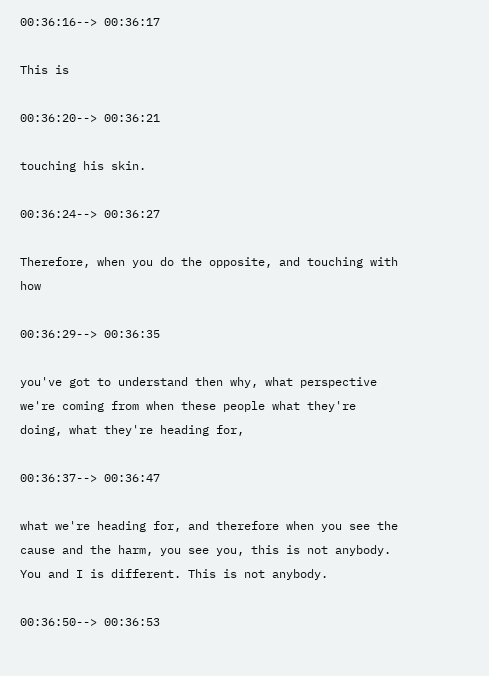00:36:16--> 00:36:17

This is

00:36:20--> 00:36:21

touching his skin.

00:36:24--> 00:36:27

Therefore, when you do the opposite, and touching with how

00:36:29--> 00:36:35

you've got to understand then why, what perspective we're coming from when these people what they're doing, what they're heading for,

00:36:37--> 00:36:47

what we're heading for, and therefore when you see the cause and the harm, you see you, this is not anybody. You and I is different. This is not anybody.

00:36:50--> 00:36:53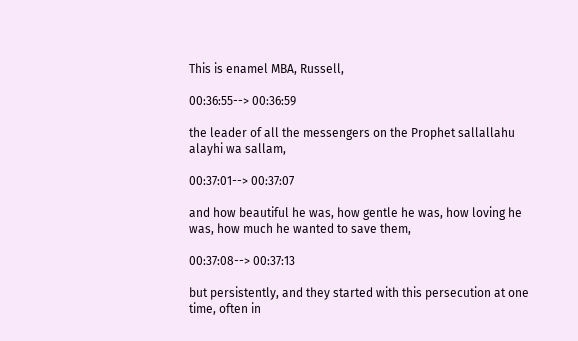This is enamel MBA, Russell,

00:36:55--> 00:36:59

the leader of all the messengers on the Prophet sallallahu alayhi wa sallam,

00:37:01--> 00:37:07

and how beautiful he was, how gentle he was, how loving he was, how much he wanted to save them,

00:37:08--> 00:37:13

but persistently, and they started with this persecution at one time, often in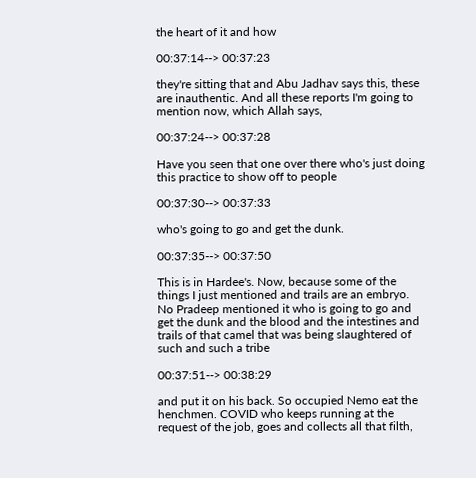the heart of it and how

00:37:14--> 00:37:23

they're sitting that and Abu Jadhav says this, these are inauthentic. And all these reports I'm going to mention now, which Allah says,

00:37:24--> 00:37:28

Have you seen that one over there who's just doing this practice to show off to people

00:37:30--> 00:37:33

who's going to go and get the dunk.

00:37:35--> 00:37:50

This is in Hardee's. Now, because some of the things I just mentioned and trails are an embryo. No Pradeep mentioned it who is going to go and get the dunk and the blood and the intestines and trails of that camel that was being slaughtered of such and such a tribe

00:37:51--> 00:38:29

and put it on his back. So occupied Nemo eat the henchmen. COVID who keeps running at the request of the job, goes and collects all that filth,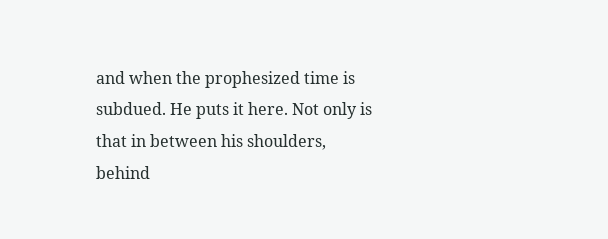and when the prophesized time is subdued. He puts it here. Not only is that in between his shoulders, behind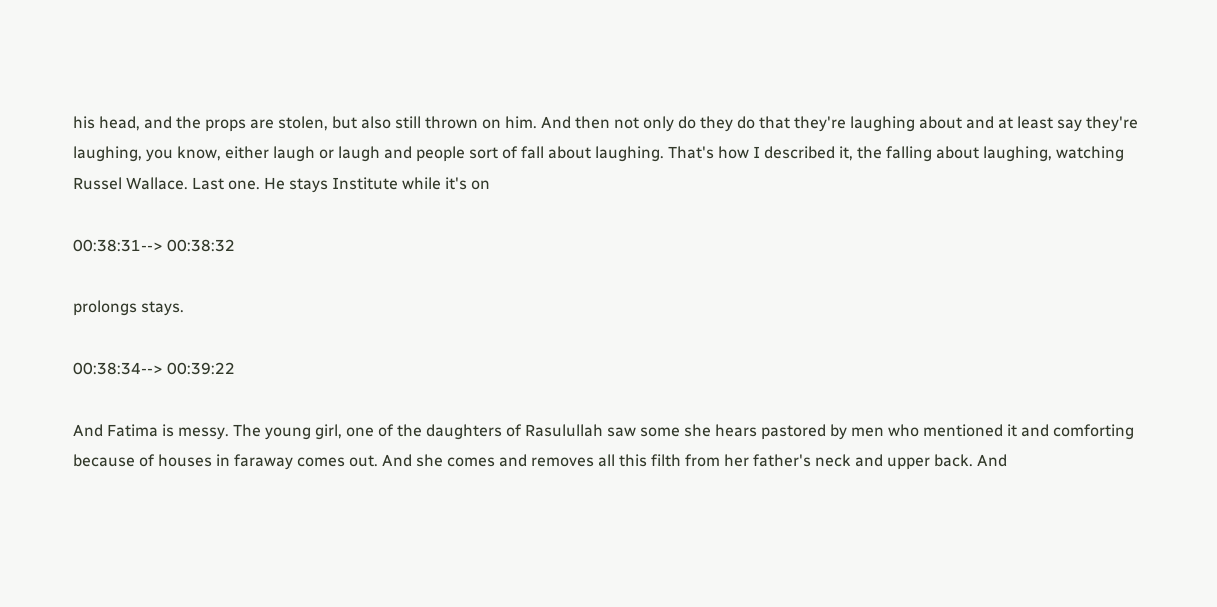his head, and the props are stolen, but also still thrown on him. And then not only do they do that they're laughing about and at least say they're laughing, you know, either laugh or laugh and people sort of fall about laughing. That's how I described it, the falling about laughing, watching Russel Wallace. Last one. He stays Institute while it's on

00:38:31--> 00:38:32

prolongs stays.

00:38:34--> 00:39:22

And Fatima is messy. The young girl, one of the daughters of Rasulullah saw some she hears pastored by men who mentioned it and comforting because of houses in faraway comes out. And she comes and removes all this filth from her father's neck and upper back. And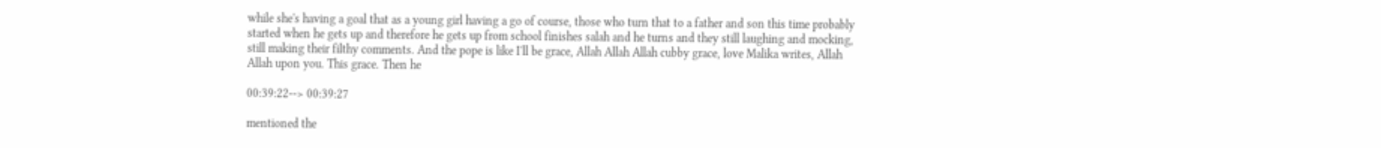while she's having a goal that as a young girl having a go of course, those who turn that to a father and son this time probably started when he gets up and therefore he gets up from school finishes salah and he turns and they still laughing and mocking, still making their filthy comments. And the pope is like I'll be grace, Allah Allah Allah cubby grace, love Malika writes, Allah Allah upon you. This grace. Then he

00:39:22--> 00:39:27

mentioned the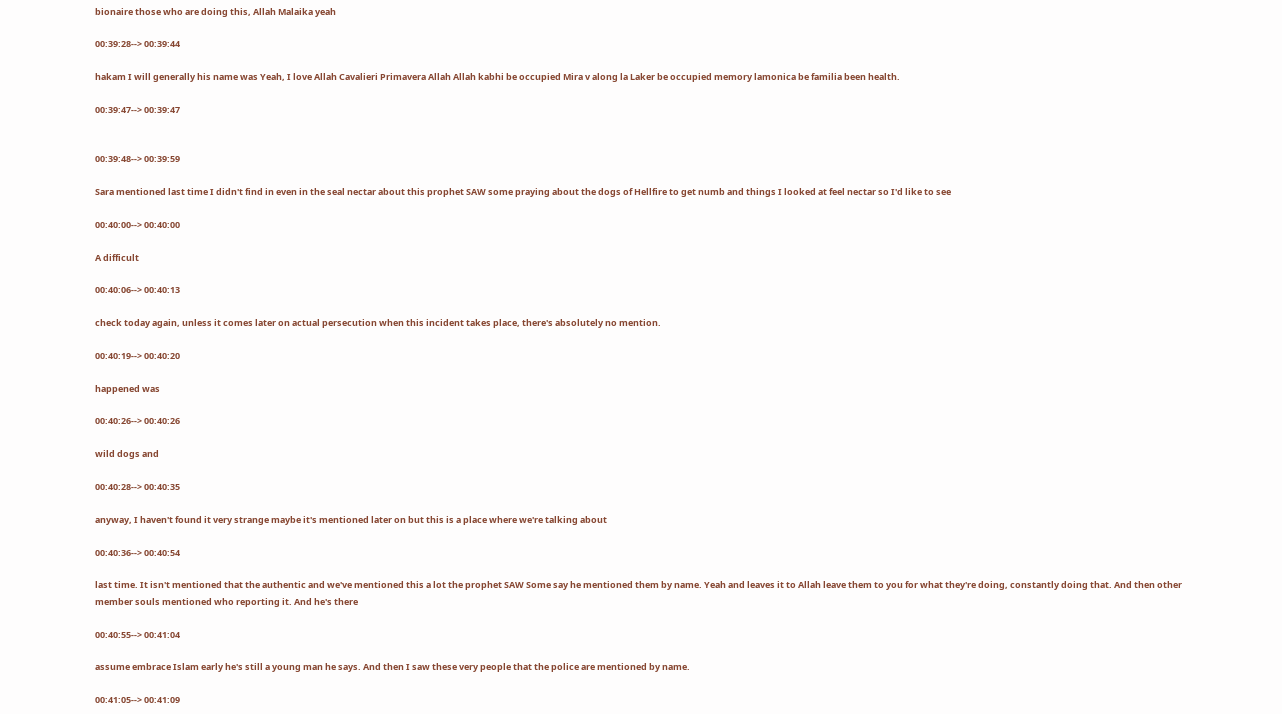bionaire those who are doing this, Allah Malaika yeah

00:39:28--> 00:39:44

hakam I will generally his name was Yeah, I love Allah Cavalieri Primavera Allah Allah kabhi be occupied Mira v along la Laker be occupied memory lamonica be familia been health.

00:39:47--> 00:39:47


00:39:48--> 00:39:59

Sara mentioned last time I didn't find in even in the seal nectar about this prophet SAW some praying about the dogs of Hellfire to get numb and things I looked at feel nectar so I'd like to see

00:40:00--> 00:40:00

A difficult

00:40:06--> 00:40:13

check today again, unless it comes later on actual persecution when this incident takes place, there's absolutely no mention.

00:40:19--> 00:40:20

happened was

00:40:26--> 00:40:26

wild dogs and

00:40:28--> 00:40:35

anyway, I haven't found it very strange maybe it's mentioned later on but this is a place where we're talking about

00:40:36--> 00:40:54

last time. It isn't mentioned that the authentic and we've mentioned this a lot the prophet SAW Some say he mentioned them by name. Yeah and leaves it to Allah leave them to you for what they're doing, constantly doing that. And then other member souls mentioned who reporting it. And he's there

00:40:55--> 00:41:04

assume embrace Islam early he's still a young man he says. And then I saw these very people that the police are mentioned by name.

00:41:05--> 00:41:09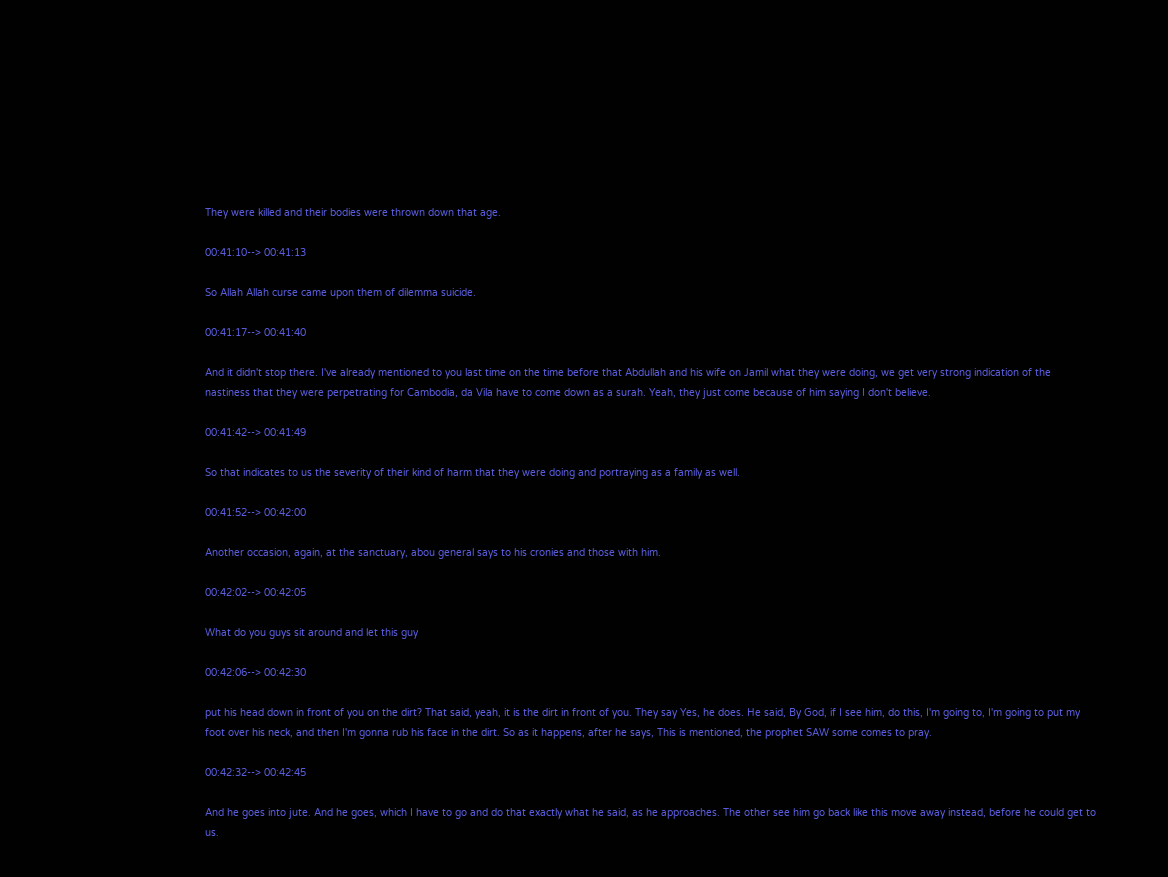They were killed and their bodies were thrown down that age.

00:41:10--> 00:41:13

So Allah Allah curse came upon them of dilemma suicide.

00:41:17--> 00:41:40

And it didn't stop there. I've already mentioned to you last time on the time before that Abdullah and his wife on Jamil what they were doing, we get very strong indication of the nastiness that they were perpetrating for Cambodia, da Vila have to come down as a surah. Yeah, they just come because of him saying I don't believe.

00:41:42--> 00:41:49

So that indicates to us the severity of their kind of harm that they were doing and portraying as a family as well.

00:41:52--> 00:42:00

Another occasion, again, at the sanctuary, abou general says to his cronies and those with him.

00:42:02--> 00:42:05

What do you guys sit around and let this guy

00:42:06--> 00:42:30

put his head down in front of you on the dirt? That said, yeah, it is the dirt in front of you. They say Yes, he does. He said, By God, if I see him, do this, I'm going to, I'm going to put my foot over his neck, and then I'm gonna rub his face in the dirt. So as it happens, after he says, This is mentioned, the prophet SAW some comes to pray.

00:42:32--> 00:42:45

And he goes into jute. And he goes, which I have to go and do that exactly what he said, as he approaches. The other see him go back like this move away instead, before he could get to us.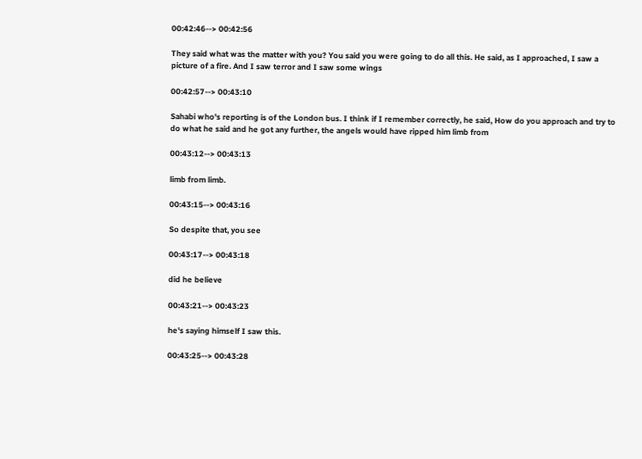00:42:46--> 00:42:56

They said what was the matter with you? You said you were going to do all this. He said, as I approached, I saw a picture of a fire. And I saw terror and I saw some wings

00:42:57--> 00:43:10

Sahabi who's reporting is of the London bus. I think if I remember correctly, he said, How do you approach and try to do what he said and he got any further, the angels would have ripped him limb from

00:43:12--> 00:43:13

limb from limb.

00:43:15--> 00:43:16

So despite that, you see

00:43:17--> 00:43:18

did he believe

00:43:21--> 00:43:23

he's saying himself I saw this.

00:43:25--> 00:43:28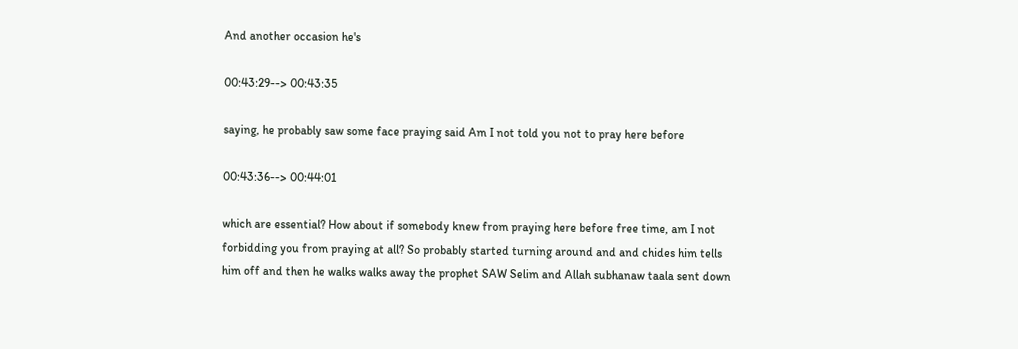And another occasion he's

00:43:29--> 00:43:35

saying, he probably saw some face praying said Am I not told you not to pray here before

00:43:36--> 00:44:01

which are essential? How about if somebody knew from praying here before free time, am I not forbidding you from praying at all? So probably started turning around and and chides him tells him off and then he walks walks away the prophet SAW Selim and Allah subhanaw taala sent down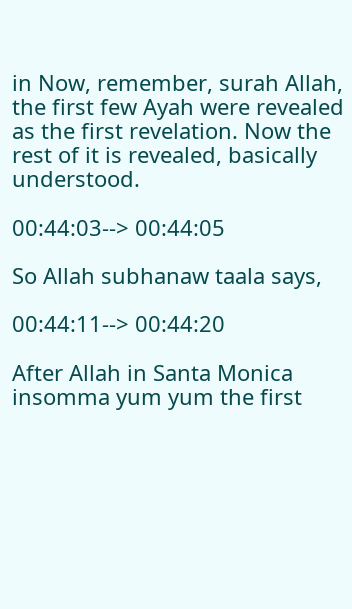in Now, remember, surah Allah, the first few Ayah were revealed as the first revelation. Now the rest of it is revealed, basically understood.

00:44:03--> 00:44:05

So Allah subhanaw taala says,

00:44:11--> 00:44:20

After Allah in Santa Monica insomma yum yum the first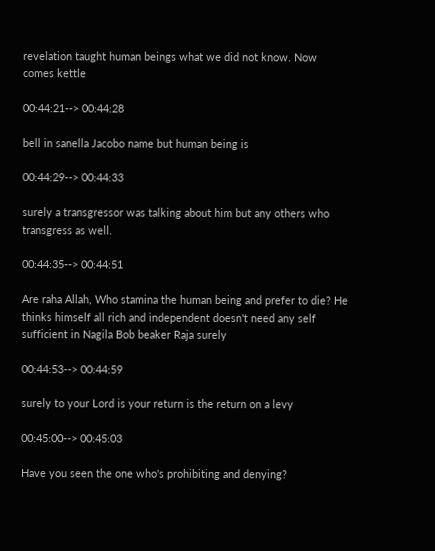revelation taught human beings what we did not know. Now comes kettle

00:44:21--> 00:44:28

bell in sanella Jacobo name but human being is

00:44:29--> 00:44:33

surely a transgressor was talking about him but any others who transgress as well.

00:44:35--> 00:44:51

Are raha Allah, Who stamina the human being and prefer to die? He thinks himself all rich and independent doesn't need any self sufficient in Nagila Bob beaker Raja surely

00:44:53--> 00:44:59

surely to your Lord is your return is the return on a levy

00:45:00--> 00:45:03

Have you seen the one who's prohibiting and denying?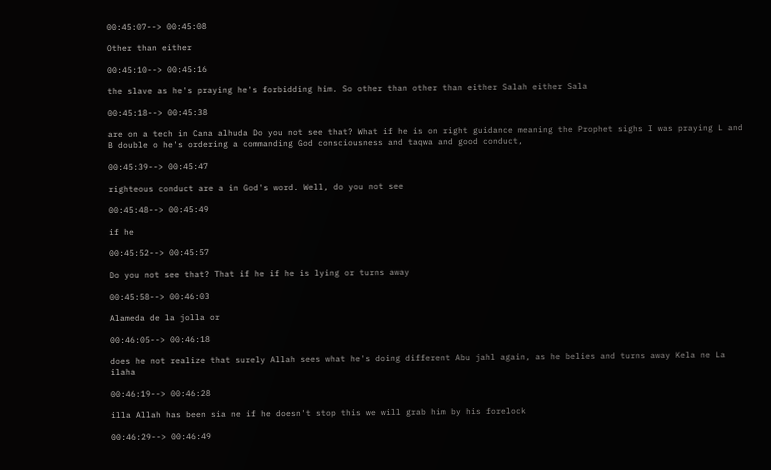00:45:07--> 00:45:08

Other than either

00:45:10--> 00:45:16

the slave as he's praying he's forbidding him. So other than other than either Salah either Sala

00:45:18--> 00:45:38

are on a tech in Cana alhuda Do you not see that? What if he is on right guidance meaning the Prophet sighs I was praying L and B double o he's ordering a commanding God consciousness and taqwa and good conduct,

00:45:39--> 00:45:47

righteous conduct are a in God's word. Well, do you not see

00:45:48--> 00:45:49

if he

00:45:52--> 00:45:57

Do you not see that? That if he if he is lying or turns away

00:45:58--> 00:46:03

Alameda de la jolla or

00:46:05--> 00:46:18

does he not realize that surely Allah sees what he's doing different Abu jahl again, as he belies and turns away Kela ne La ilaha

00:46:19--> 00:46:28

illa Allah has been sia ne if he doesn't stop this we will grab him by his forelock

00:46:29--> 00:46:49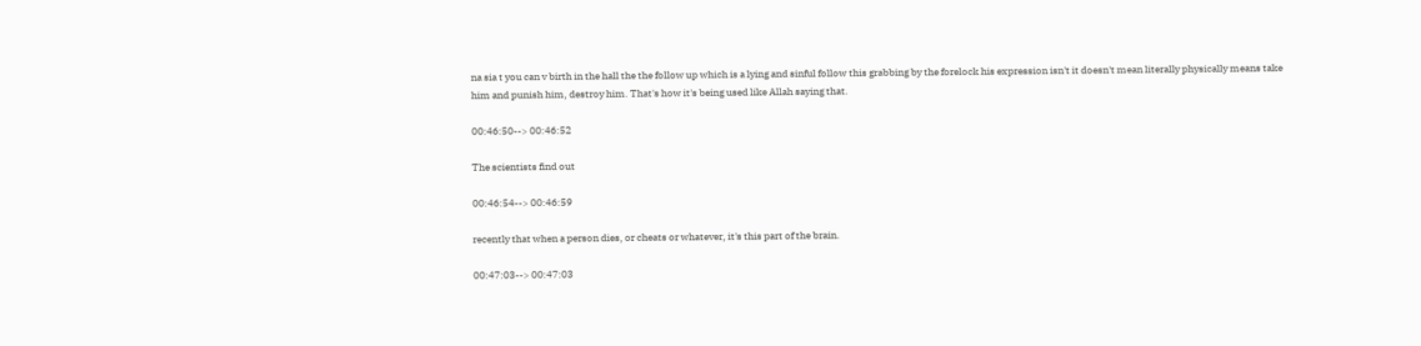na sia t you can v birth in the hall the the follow up which is a lying and sinful follow this grabbing by the forelock his expression isn't it doesn't mean literally physically means take him and punish him, destroy him. That's how it's being used like Allah saying that.

00:46:50--> 00:46:52

The scientists find out

00:46:54--> 00:46:59

recently that when a person dies, or cheats or whatever, it's this part of the brain.

00:47:03--> 00:47:03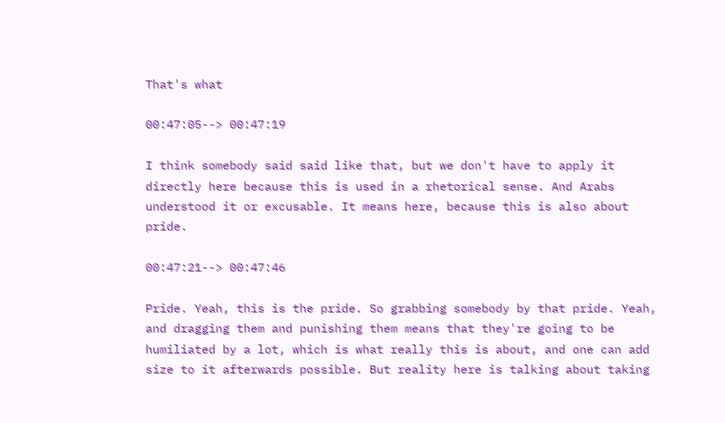That's what

00:47:05--> 00:47:19

I think somebody said said like that, but we don't have to apply it directly here because this is used in a rhetorical sense. And Arabs understood it or excusable. It means here, because this is also about pride.

00:47:21--> 00:47:46

Pride. Yeah, this is the pride. So grabbing somebody by that pride. Yeah, and dragging them and punishing them means that they're going to be humiliated by a lot, which is what really this is about, and one can add size to it afterwards possible. But reality here is talking about taking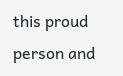this proud person and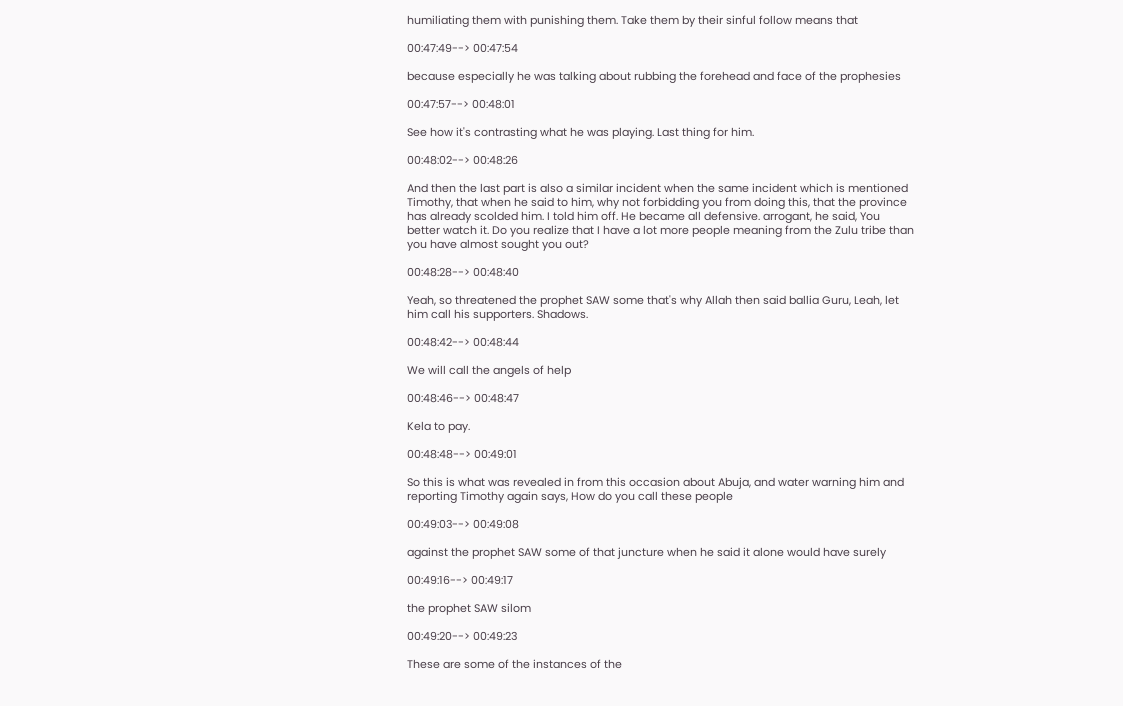humiliating them with punishing them. Take them by their sinful follow means that

00:47:49--> 00:47:54

because especially he was talking about rubbing the forehead and face of the prophesies

00:47:57--> 00:48:01

See how it's contrasting what he was playing. Last thing for him.

00:48:02--> 00:48:26

And then the last part is also a similar incident when the same incident which is mentioned Timothy, that when he said to him, why not forbidding you from doing this, that the province has already scolded him. I told him off. He became all defensive. arrogant, he said, You better watch it. Do you realize that I have a lot more people meaning from the Zulu tribe than you have almost sought you out?

00:48:28--> 00:48:40

Yeah, so threatened the prophet SAW some that's why Allah then said ballia Guru, Leah, let him call his supporters. Shadows.

00:48:42--> 00:48:44

We will call the angels of help

00:48:46--> 00:48:47

Kela to pay.

00:48:48--> 00:49:01

So this is what was revealed in from this occasion about Abuja, and water warning him and reporting Timothy again says, How do you call these people

00:49:03--> 00:49:08

against the prophet SAW some of that juncture when he said it alone would have surely

00:49:16--> 00:49:17

the prophet SAW silom

00:49:20--> 00:49:23

These are some of the instances of the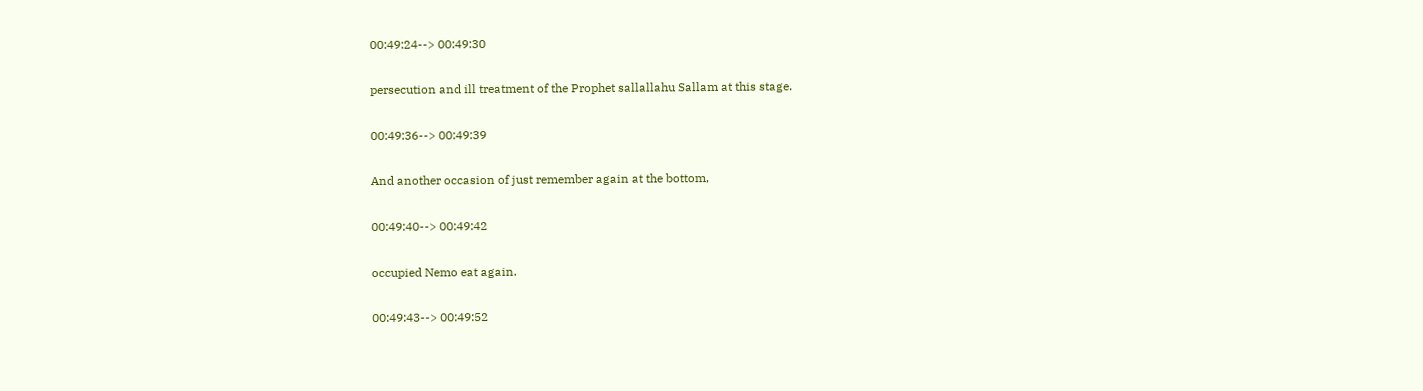00:49:24--> 00:49:30

persecution and ill treatment of the Prophet sallallahu Sallam at this stage.

00:49:36--> 00:49:39

And another occasion of just remember again at the bottom,

00:49:40--> 00:49:42

occupied Nemo eat again.

00:49:43--> 00:49:52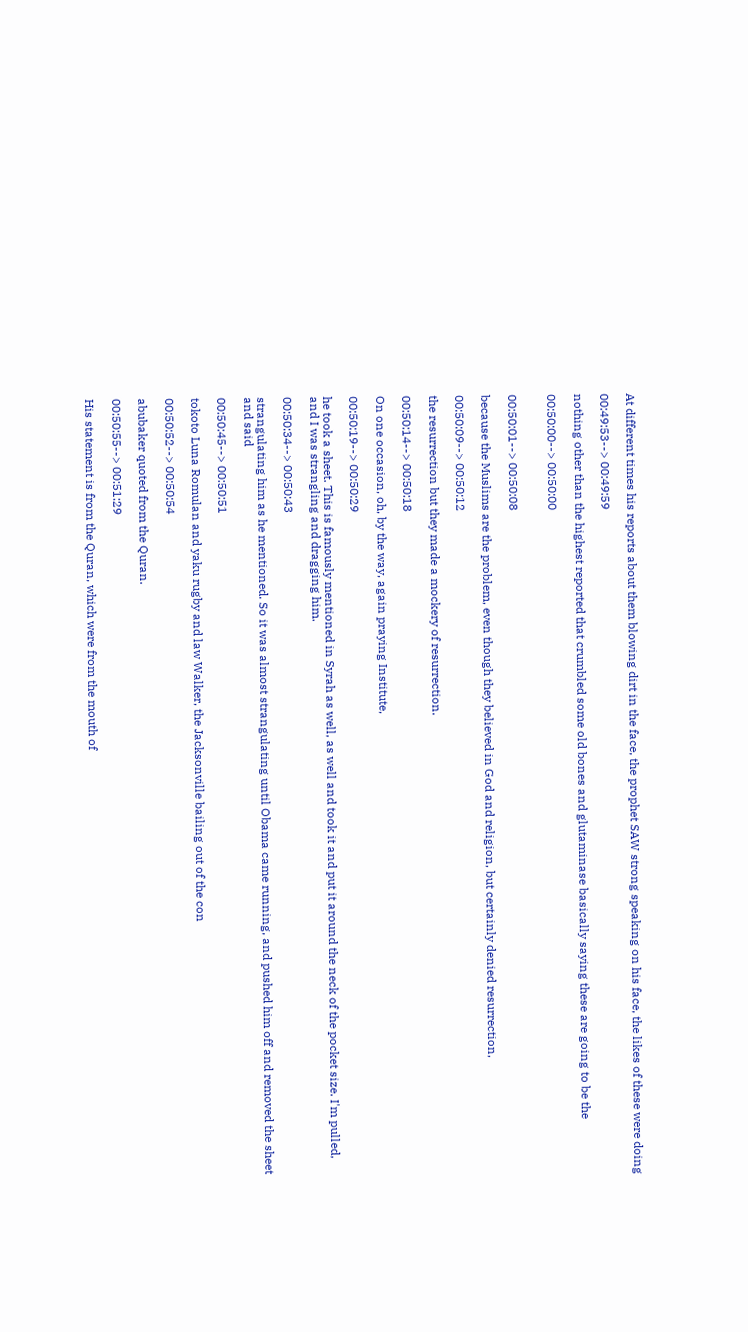At different times his reports about them blowing dirt in the face, the prophet SAW strong speaking on his face, the likes of these were doing

00:49:53--> 00:49:59

nothing other than the highest reported that crumbled some old bones and glutaminase basically saying these are going to be the

00:50:00--> 00:50:00


00:50:01--> 00:50:08

because the Muslims are the problem, even though they believed in God and religion, but certainly denied resurrection,

00:50:09--> 00:50:12

the resurrection but they made a mockery of resurrection.

00:50:14--> 00:50:18

On one occasion, oh, by the way, again praying Institute,

00:50:19--> 00:50:29

he took a sheet. This is famously mentioned in Syrah as well, as well and took it and put it around the neck of the pocket size. I'm pulled, and I was strangling and dragging him.

00:50:34--> 00:50:43

strangulating him as he mentioned. So it was almost strangulating until Obama came running, and pushed him off and removed the sheet and said

00:50:45--> 00:50:51

tokoto Luna Romulan and yaku rugby and law Walker, the Jacksonville bailing out of the con

00:50:52--> 00:50:54

abubaker quoted from the Quran.

00:50:55--> 00:51:29

His statement is from the Quran, which were from the mouth of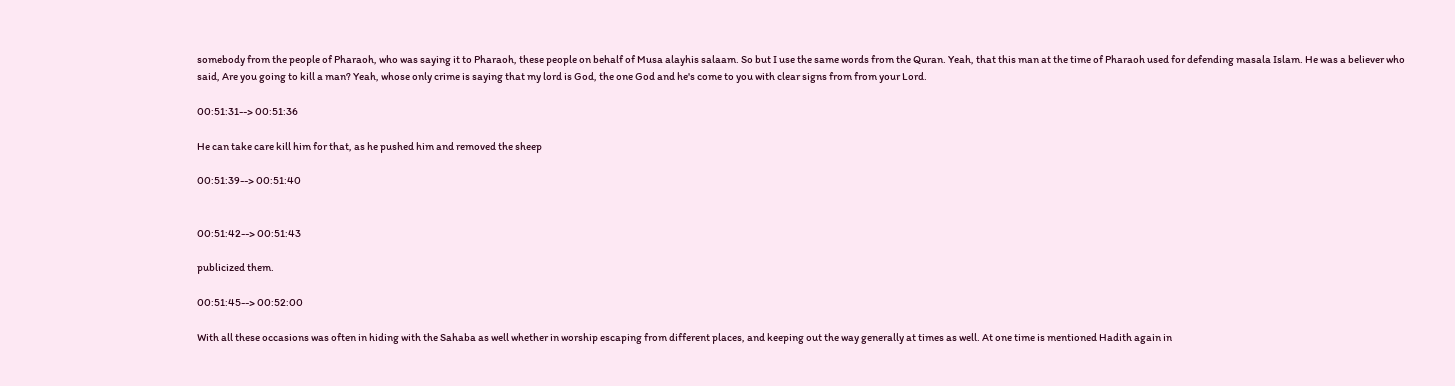somebody from the people of Pharaoh, who was saying it to Pharaoh, these people on behalf of Musa alayhis salaam. So but I use the same words from the Quran. Yeah, that this man at the time of Pharaoh used for defending masala Islam. He was a believer who said, Are you going to kill a man? Yeah, whose only crime is saying that my lord is God, the one God and he's come to you with clear signs from from your Lord.

00:51:31--> 00:51:36

He can take care kill him for that, as he pushed him and removed the sheep

00:51:39--> 00:51:40


00:51:42--> 00:51:43

publicized them.

00:51:45--> 00:52:00

With all these occasions was often in hiding with the Sahaba as well whether in worship escaping from different places, and keeping out the way generally at times as well. At one time is mentioned Hadith again in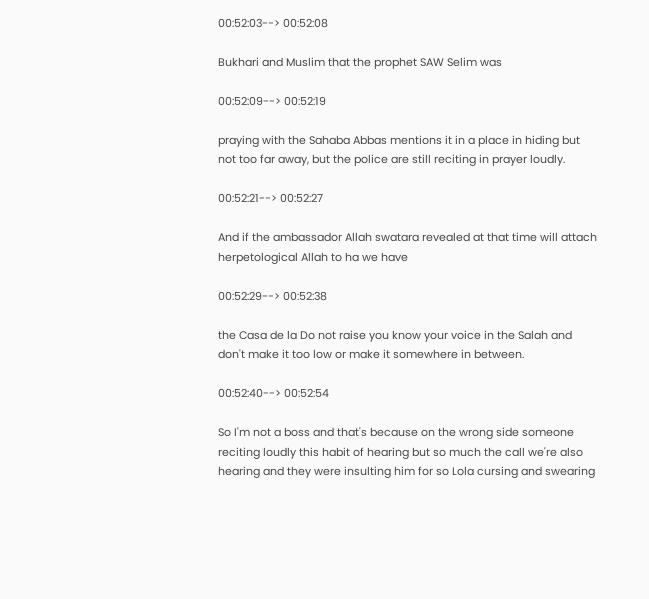00:52:03--> 00:52:08

Bukhari and Muslim that the prophet SAW Selim was

00:52:09--> 00:52:19

praying with the Sahaba Abbas mentions it in a place in hiding but not too far away, but the police are still reciting in prayer loudly.

00:52:21--> 00:52:27

And if the ambassador Allah swatara revealed at that time will attach herpetological Allah to ha we have

00:52:29--> 00:52:38

the Casa de la Do not raise you know your voice in the Salah and don't make it too low or make it somewhere in between.

00:52:40--> 00:52:54

So I'm not a boss and that's because on the wrong side someone reciting loudly this habit of hearing but so much the call we're also hearing and they were insulting him for so Lola cursing and swearing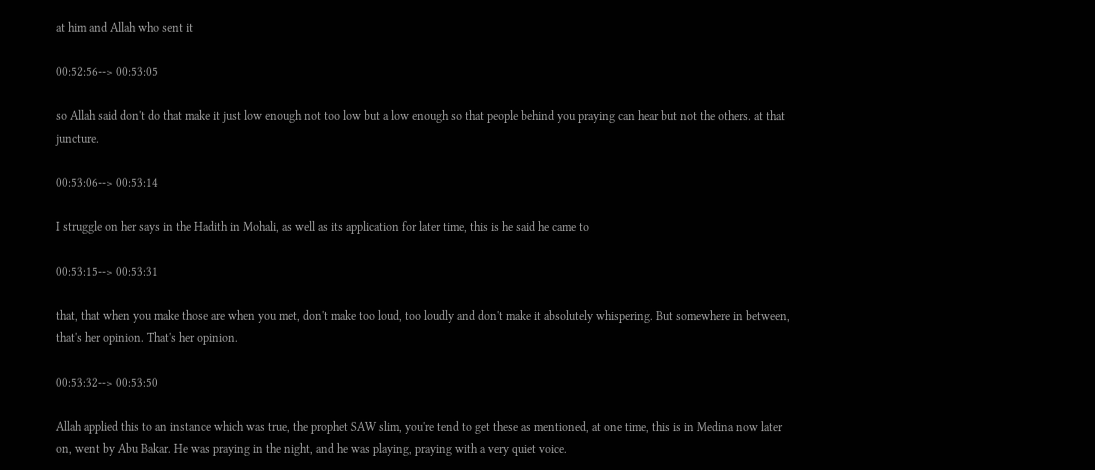at him and Allah who sent it

00:52:56--> 00:53:05

so Allah said don't do that make it just low enough not too low but a low enough so that people behind you praying can hear but not the others. at that juncture.

00:53:06--> 00:53:14

I struggle on her says in the Hadith in Mohali, as well as its application for later time, this is he said he came to

00:53:15--> 00:53:31

that, that when you make those are when you met, don't make too loud, too loudly and don't make it absolutely whispering. But somewhere in between, that's her opinion. That's her opinion.

00:53:32--> 00:53:50

Allah applied this to an instance which was true, the prophet SAW slim, you're tend to get these as mentioned, at one time, this is in Medina now later on, went by Abu Bakar. He was praying in the night, and he was playing, praying with a very quiet voice.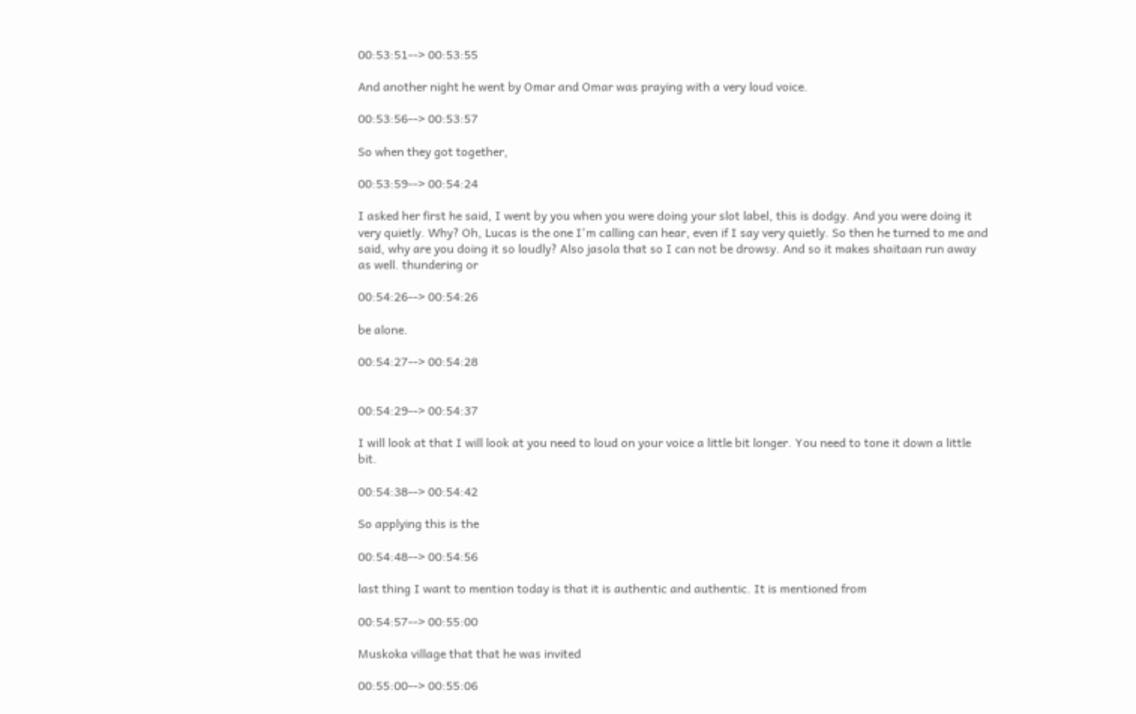00:53:51--> 00:53:55

And another night he went by Omar and Omar was praying with a very loud voice.

00:53:56--> 00:53:57

So when they got together,

00:53:59--> 00:54:24

I asked her first he said, I went by you when you were doing your slot label, this is dodgy. And you were doing it very quietly. Why? Oh, Lucas is the one I'm calling can hear, even if I say very quietly. So then he turned to me and said, why are you doing it so loudly? Also jasola that so I can not be drowsy. And so it makes shaitaan run away as well. thundering or

00:54:26--> 00:54:26

be alone.

00:54:27--> 00:54:28


00:54:29--> 00:54:37

I will look at that I will look at you need to loud on your voice a little bit longer. You need to tone it down a little bit.

00:54:38--> 00:54:42

So applying this is the

00:54:48--> 00:54:56

last thing I want to mention today is that it is authentic and authentic. It is mentioned from

00:54:57--> 00:55:00

Muskoka village that that he was invited

00:55:00--> 00:55:06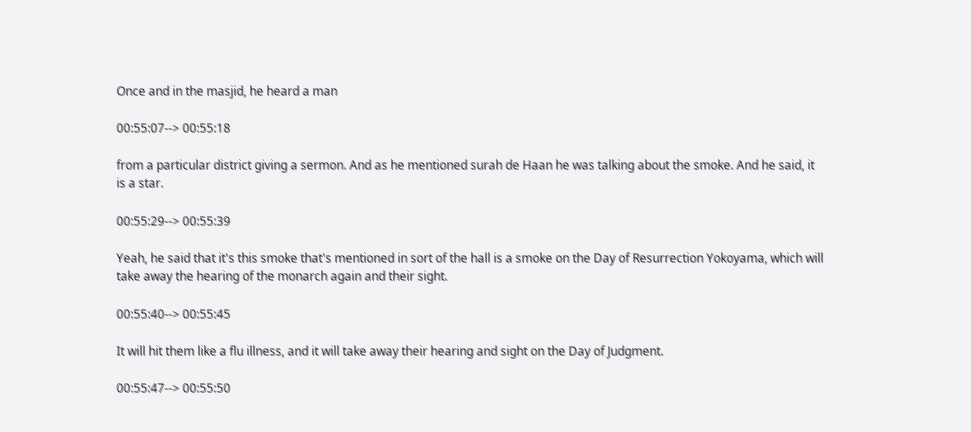Once and in the masjid, he heard a man

00:55:07--> 00:55:18

from a particular district giving a sermon. And as he mentioned surah de Haan he was talking about the smoke. And he said, it is a star.

00:55:29--> 00:55:39

Yeah, he said that it's this smoke that's mentioned in sort of the hall is a smoke on the Day of Resurrection Yokoyama, which will take away the hearing of the monarch again and their sight.

00:55:40--> 00:55:45

It will hit them like a flu illness, and it will take away their hearing and sight on the Day of Judgment.

00:55:47--> 00:55:50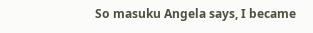So masuku Angela says, I became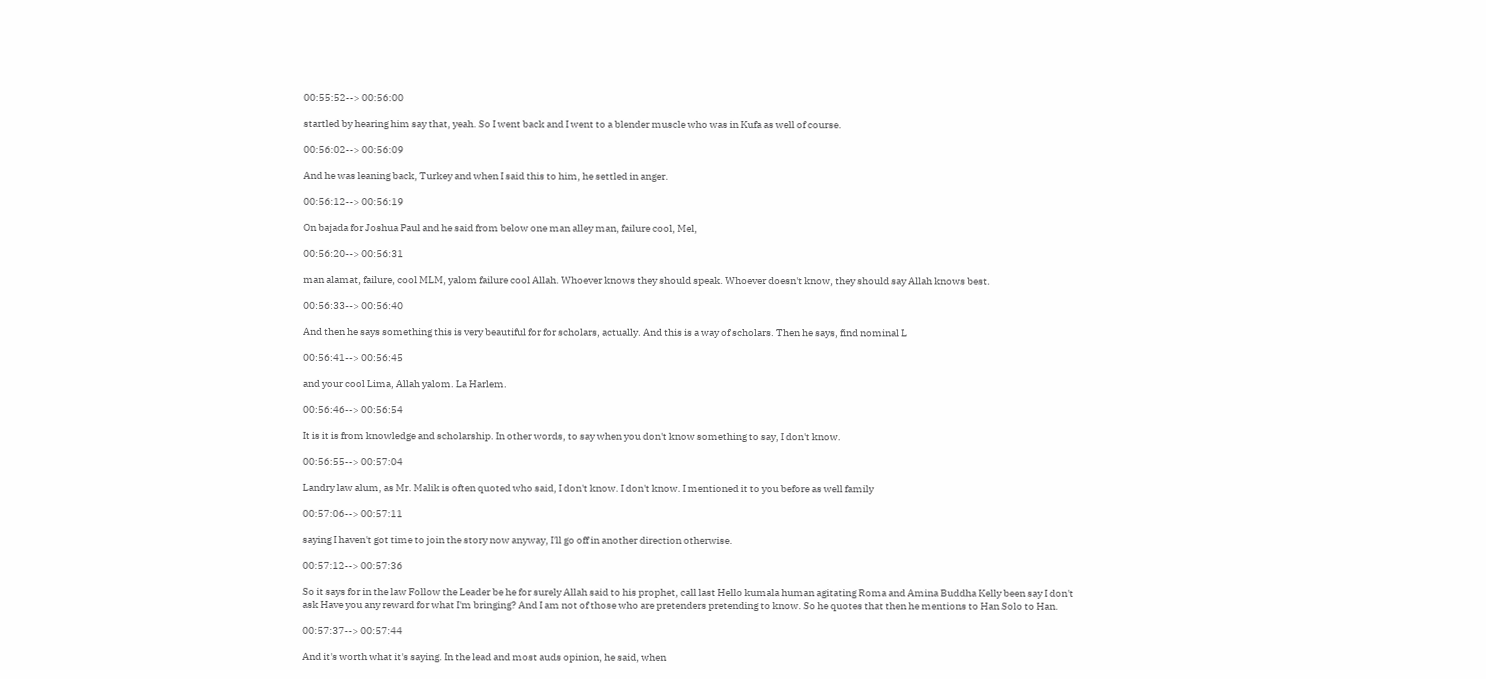00:55:52--> 00:56:00

startled by hearing him say that, yeah. So I went back and I went to a blender muscle who was in Kufa as well of course.

00:56:02--> 00:56:09

And he was leaning back, Turkey and when I said this to him, he settled in anger.

00:56:12--> 00:56:19

On bajada for Joshua Paul and he said from below one man alley man, failure cool, Mel,

00:56:20--> 00:56:31

man alamat, failure, cool MLM, yalom failure cool Allah. Whoever knows they should speak. Whoever doesn't know, they should say Allah knows best.

00:56:33--> 00:56:40

And then he says something this is very beautiful for for scholars, actually. And this is a way of scholars. Then he says, find nominal L

00:56:41--> 00:56:45

and your cool Lima, Allah yalom. La Harlem.

00:56:46--> 00:56:54

It is it is from knowledge and scholarship. In other words, to say when you don't know something to say, I don't know.

00:56:55--> 00:57:04

Landry law alum, as Mr. Malik is often quoted who said, I don't know. I don't know. I mentioned it to you before as well family

00:57:06--> 00:57:11

saying I haven't got time to join the story now anyway, I'll go off in another direction otherwise.

00:57:12--> 00:57:36

So it says for in the law Follow the Leader be he for surely Allah said to his prophet, call last Hello kumala human agitating Roma and Amina Buddha Kelly been say I don't ask Have you any reward for what I'm bringing? And I am not of those who are pretenders pretending to know. So he quotes that then he mentions to Han Solo to Han.

00:57:37--> 00:57:44

And it's worth what it's saying. In the lead and most auds opinion, he said, when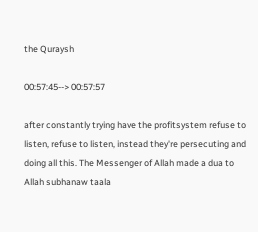the Quraysh

00:57:45--> 00:57:57

after constantly trying have the profitsystem refuse to listen, refuse to listen, instead they're persecuting and doing all this. The Messenger of Allah made a dua to Allah subhanaw taala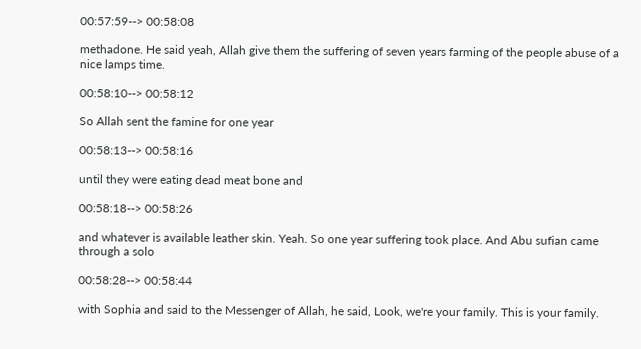00:57:59--> 00:58:08

methadone. He said yeah, Allah give them the suffering of seven years farming of the people abuse of a nice lamps time.

00:58:10--> 00:58:12

So Allah sent the famine for one year

00:58:13--> 00:58:16

until they were eating dead meat bone and

00:58:18--> 00:58:26

and whatever is available leather skin. Yeah. So one year suffering took place. And Abu sufian came through a solo

00:58:28--> 00:58:44

with Sophia and said to the Messenger of Allah, he said, Look, we're your family. This is your family.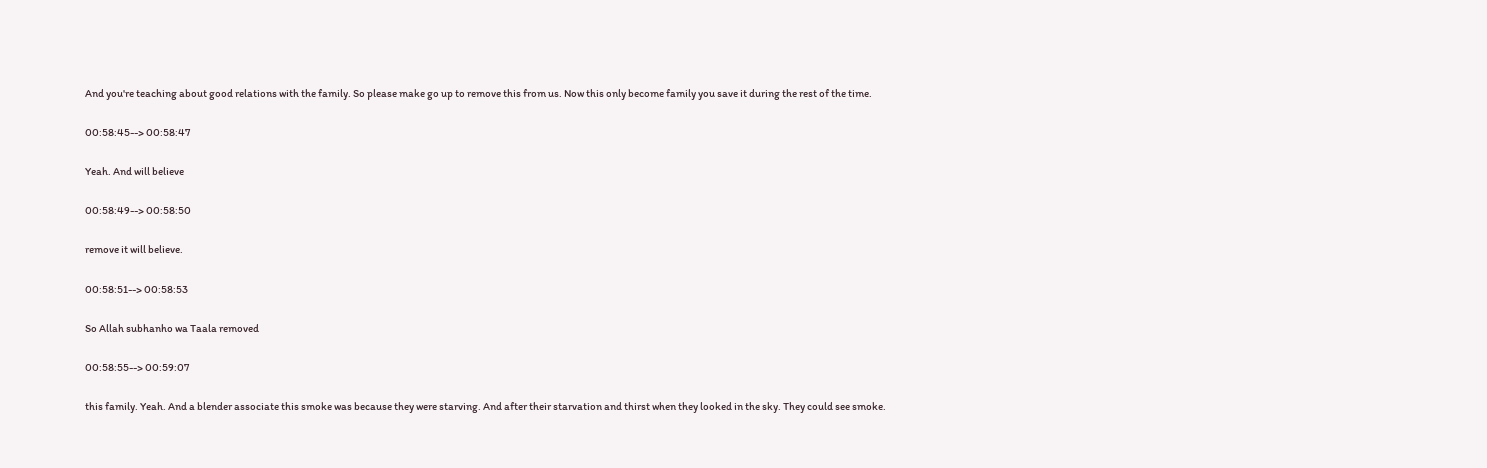And you're teaching about good relations with the family. So please make go up to remove this from us. Now this only become family you save it during the rest of the time.

00:58:45--> 00:58:47

Yeah. And will believe

00:58:49--> 00:58:50

remove it will believe.

00:58:51--> 00:58:53

So Allah subhanho wa Taala removed

00:58:55--> 00:59:07

this family. Yeah. And a blender associate this smoke was because they were starving. And after their starvation and thirst when they looked in the sky. They could see smoke.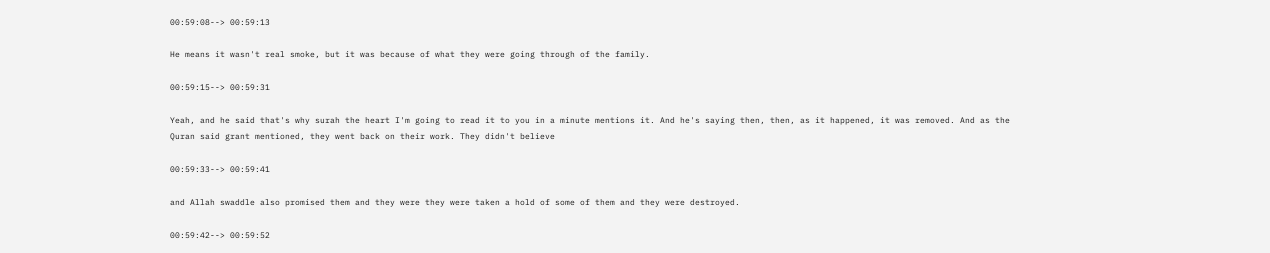00:59:08--> 00:59:13

He means it wasn't real smoke, but it was because of what they were going through of the family.

00:59:15--> 00:59:31

Yeah, and he said that's why surah the heart I'm going to read it to you in a minute mentions it. And he's saying then, then, as it happened, it was removed. And as the Quran said grant mentioned, they went back on their work. They didn't believe

00:59:33--> 00:59:41

and Allah swaddle also promised them and they were they were taken a hold of some of them and they were destroyed.

00:59:42--> 00:59:52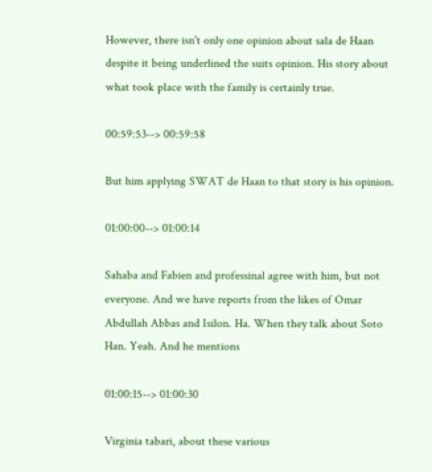However, there isn't only one opinion about sala de Haan despite it being underlined the suits opinion. His story about what took place with the family is certainly true.

00:59:53--> 00:59:58

But him applying SWAT de Haan to that story is his opinion.

01:00:00--> 01:00:14

Sahaba and Fabien and professinal agree with him, but not everyone. And we have reports from the likes of Omar Abdullah Abbas and Isilon. Ha. When they talk about Soto Han. Yeah. And he mentions

01:00:15--> 01:00:30

Virginia tabari, about these various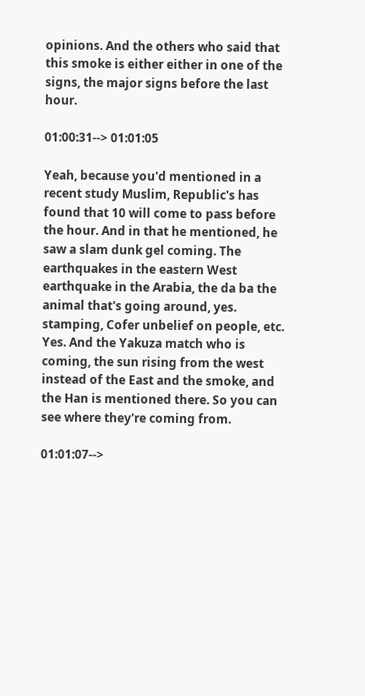opinions. And the others who said that this smoke is either either in one of the signs, the major signs before the last hour.

01:00:31--> 01:01:05

Yeah, because you'd mentioned in a recent study Muslim, Republic's has found that 10 will come to pass before the hour. And in that he mentioned, he saw a slam dunk gel coming. The earthquakes in the eastern West earthquake in the Arabia, the da ba the animal that's going around, yes. stamping, Cofer unbelief on people, etc. Yes. And the Yakuza match who is coming, the sun rising from the west instead of the East and the smoke, and the Han is mentioned there. So you can see where they're coming from.

01:01:07-->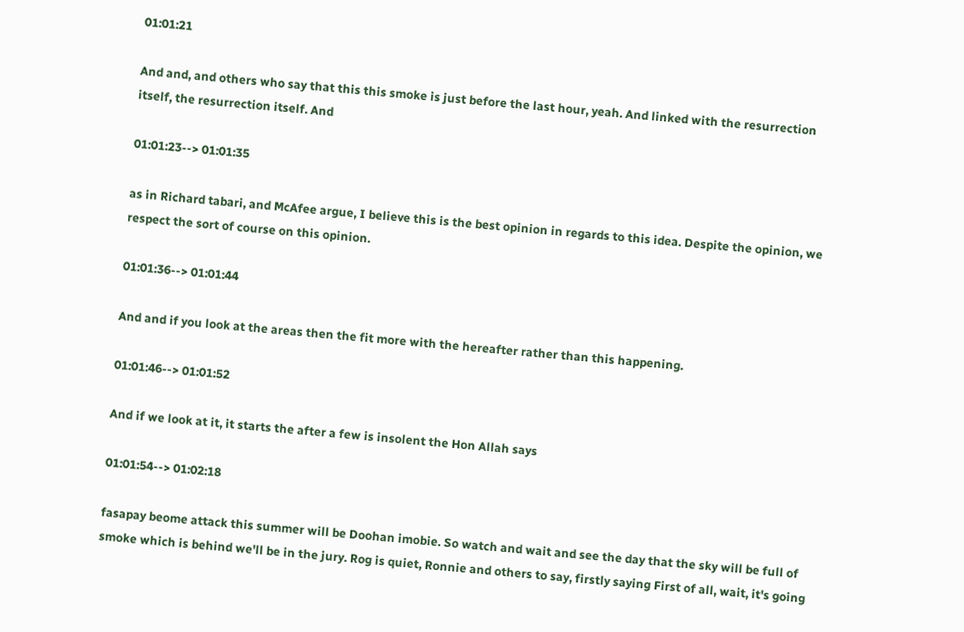01:01:21

And and, and others who say that this this smoke is just before the last hour, yeah. And linked with the resurrection itself, the resurrection itself. And

01:01:23--> 01:01:35

as in Richard tabari, and McAfee argue, I believe this is the best opinion in regards to this idea. Despite the opinion, we respect the sort of course on this opinion.

01:01:36--> 01:01:44

And and if you look at the areas then the fit more with the hereafter rather than this happening.

01:01:46--> 01:01:52

And if we look at it, it starts the after a few is insolent the Hon Allah says

01:01:54--> 01:02:18

fasapay beome attack this summer will be Doohan imobie. So watch and wait and see the day that the sky will be full of smoke which is behind we'll be in the jury. Rog is quiet, Ronnie and others to say, firstly saying First of all, wait, it's going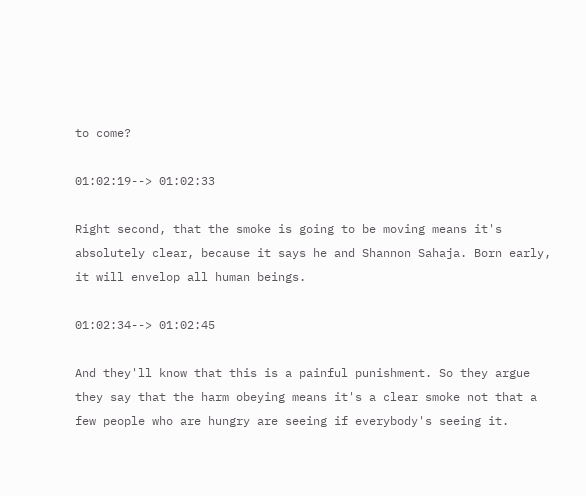to come?

01:02:19--> 01:02:33

Right second, that the smoke is going to be moving means it's absolutely clear, because it says he and Shannon Sahaja. Born early, it will envelop all human beings.

01:02:34--> 01:02:45

And they'll know that this is a painful punishment. So they argue they say that the harm obeying means it's a clear smoke not that a few people who are hungry are seeing if everybody's seeing it.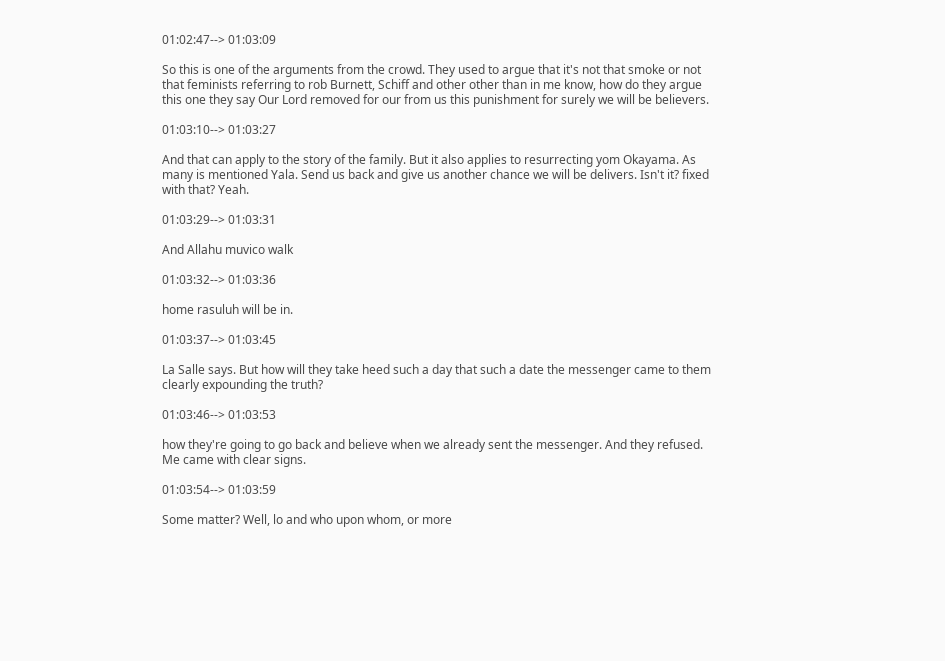01:02:47--> 01:03:09

So this is one of the arguments from the crowd. They used to argue that it's not that smoke or not that feminists referring to rob Burnett, Schiff and other other than in me know, how do they argue this one they say Our Lord removed for our from us this punishment for surely we will be believers.

01:03:10--> 01:03:27

And that can apply to the story of the family. But it also applies to resurrecting yom Okayama. As many is mentioned Yala. Send us back and give us another chance we will be delivers. Isn't it? fixed with that? Yeah.

01:03:29--> 01:03:31

And Allahu muvico walk

01:03:32--> 01:03:36

home rasuluh will be in.

01:03:37--> 01:03:45

La Salle says. But how will they take heed such a day that such a date the messenger came to them clearly expounding the truth?

01:03:46--> 01:03:53

how they're going to go back and believe when we already sent the messenger. And they refused. Me came with clear signs.

01:03:54--> 01:03:59

Some matter? Well, lo and who upon whom, or more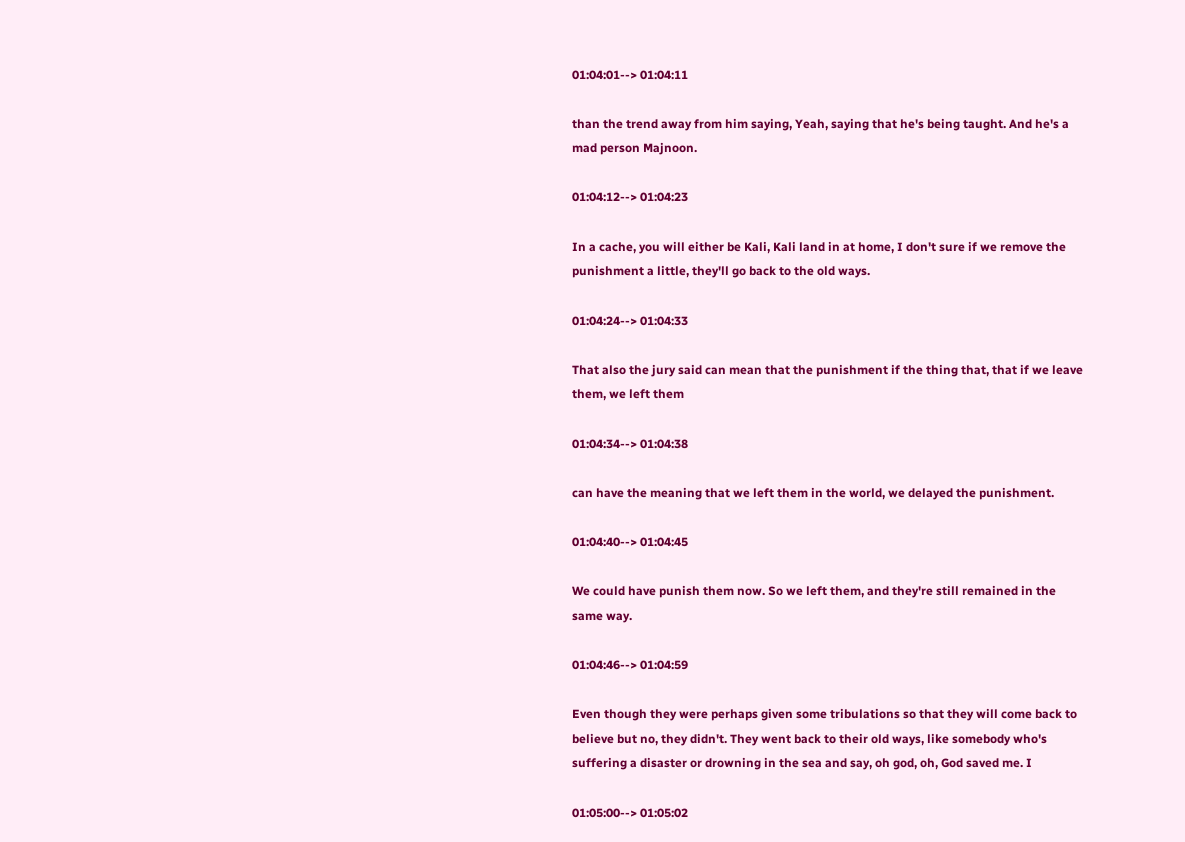01:04:01--> 01:04:11

than the trend away from him saying, Yeah, saying that he's being taught. And he's a mad person Majnoon.

01:04:12--> 01:04:23

In a cache, you will either be Kali, Kali land in at home, I don't sure if we remove the punishment a little, they'll go back to the old ways.

01:04:24--> 01:04:33

That also the jury said can mean that the punishment if the thing that, that if we leave them, we left them

01:04:34--> 01:04:38

can have the meaning that we left them in the world, we delayed the punishment.

01:04:40--> 01:04:45

We could have punish them now. So we left them, and they're still remained in the same way.

01:04:46--> 01:04:59

Even though they were perhaps given some tribulations so that they will come back to believe but no, they didn't. They went back to their old ways, like somebody who's suffering a disaster or drowning in the sea and say, oh god, oh, God saved me. I

01:05:00--> 01:05:02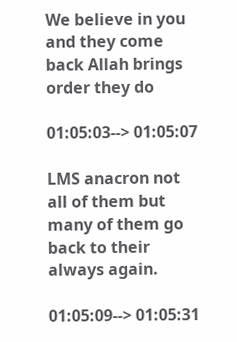We believe in you and they come back Allah brings order they do

01:05:03--> 01:05:07

LMS anacron not all of them but many of them go back to their always again.

01:05:09--> 01:05:31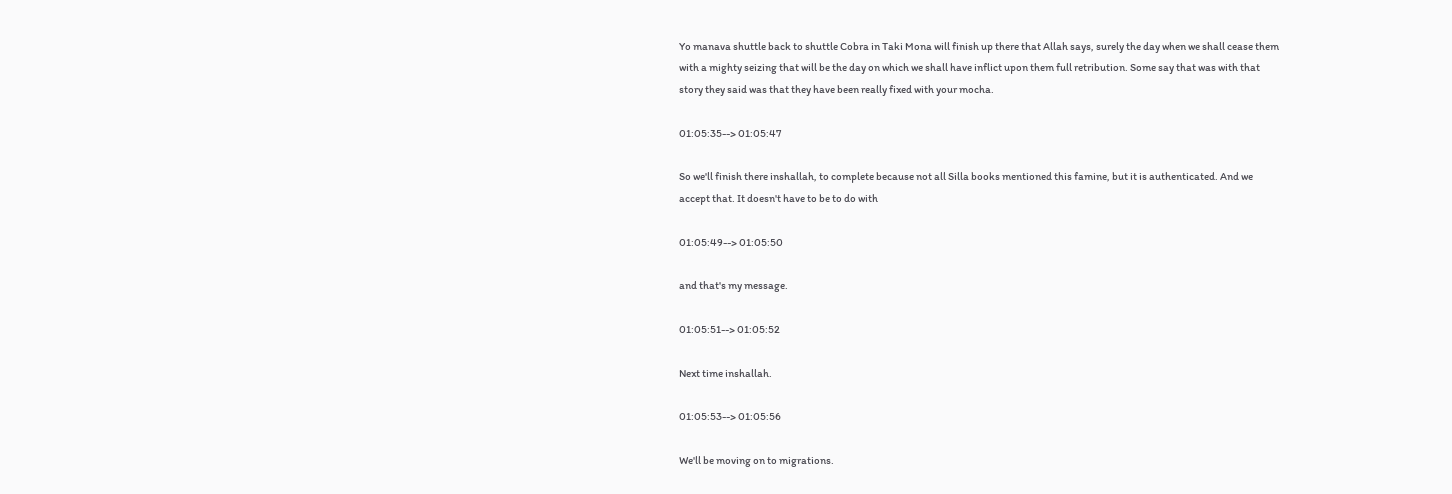Yo manava shuttle back to shuttle Cobra in Taki Mona will finish up there that Allah says, surely the day when we shall cease them with a mighty seizing that will be the day on which we shall have inflict upon them full retribution. Some say that was with that story they said was that they have been really fixed with your mocha.

01:05:35--> 01:05:47

So we'll finish there inshallah, to complete because not all Silla books mentioned this famine, but it is authenticated. And we accept that. It doesn't have to be to do with

01:05:49--> 01:05:50

and that's my message.

01:05:51--> 01:05:52

Next time inshallah.

01:05:53--> 01:05:56

We'll be moving on to migrations.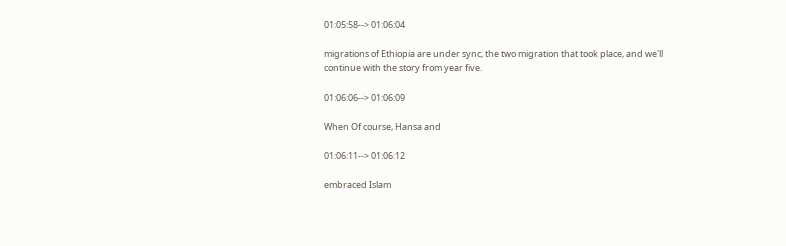01:05:58--> 01:06:04

migrations of Ethiopia are under sync, the two migration that took place, and we'll continue with the story from year five.

01:06:06--> 01:06:09

When Of course, Hansa and

01:06:11--> 01:06:12

embraced Islam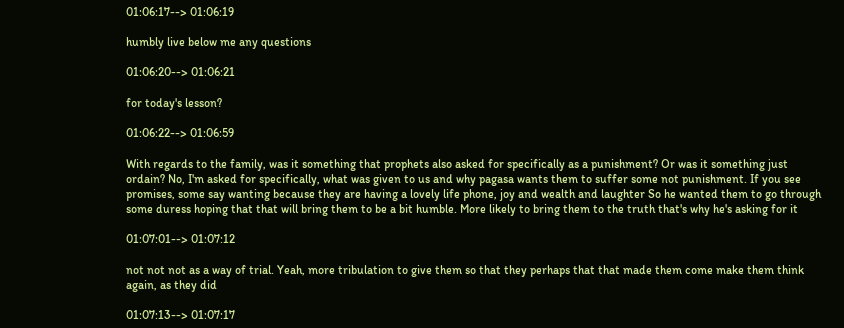01:06:17--> 01:06:19

humbly live below me any questions

01:06:20--> 01:06:21

for today's lesson?

01:06:22--> 01:06:59

With regards to the family, was it something that prophets also asked for specifically as a punishment? Or was it something just ordain? No, I'm asked for specifically, what was given to us and why pagasa wants them to suffer some not punishment. If you see promises, some say wanting because they are having a lovely life phone, joy and wealth and laughter So he wanted them to go through some duress hoping that that will bring them to be a bit humble. More likely to bring them to the truth that's why he's asking for it

01:07:01--> 01:07:12

not not not as a way of trial. Yeah, more tribulation to give them so that they perhaps that that made them come make them think again, as they did

01:07:13--> 01:07:17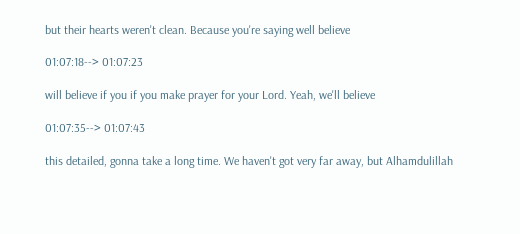but their hearts weren't clean. Because you're saying well believe

01:07:18--> 01:07:23

will believe if you if you make prayer for your Lord. Yeah, we'll believe

01:07:35--> 01:07:43

this detailed, gonna take a long time. We haven't got very far away, but Alhamdulillah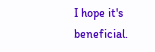I hope it's beneficial.